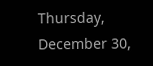Thursday, December 30,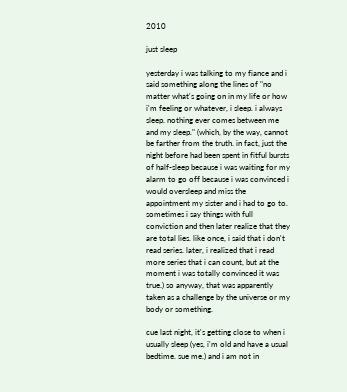2010

just sleep

yesterday i was talking to my fiance and i said something along the lines of "no matter what's going on in my life or how i'm feeling or whatever, i sleep. i always sleep. nothing ever comes between me and my sleep." (which, by the way, cannot be farther from the truth. in fact, just the night before had been spent in fitful bursts of half-sleep because i was waiting for my alarm to go off because i was convinced i would oversleep and miss the appointment my sister and i had to go to. sometimes i say things with full conviction and then later realize that they are total lies. like once, i said that i don't read series. later, i realized that i read more series that i can count, but at the moment i was totally convinced it was true.) so anyway, that was apparently taken as a challenge by the universe or my body or something.

cue last night, it's getting close to when i usually sleep (yes, i'm old and have a usual bedtime. sue me.) and i am not in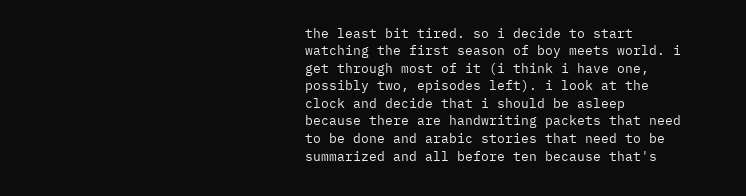the least bit tired. so i decide to start watching the first season of boy meets world. i get through most of it (i think i have one, possibly two, episodes left). i look at the clock and decide that i should be asleep because there are handwriting packets that need to be done and arabic stories that need to be summarized and all before ten because that's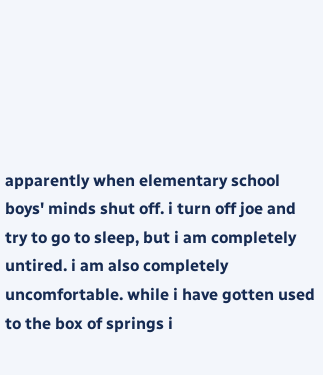apparently when elementary school boys' minds shut off. i turn off joe and try to go to sleep, but i am completely untired. i am also completely uncomfortable. while i have gotten used to the box of springs i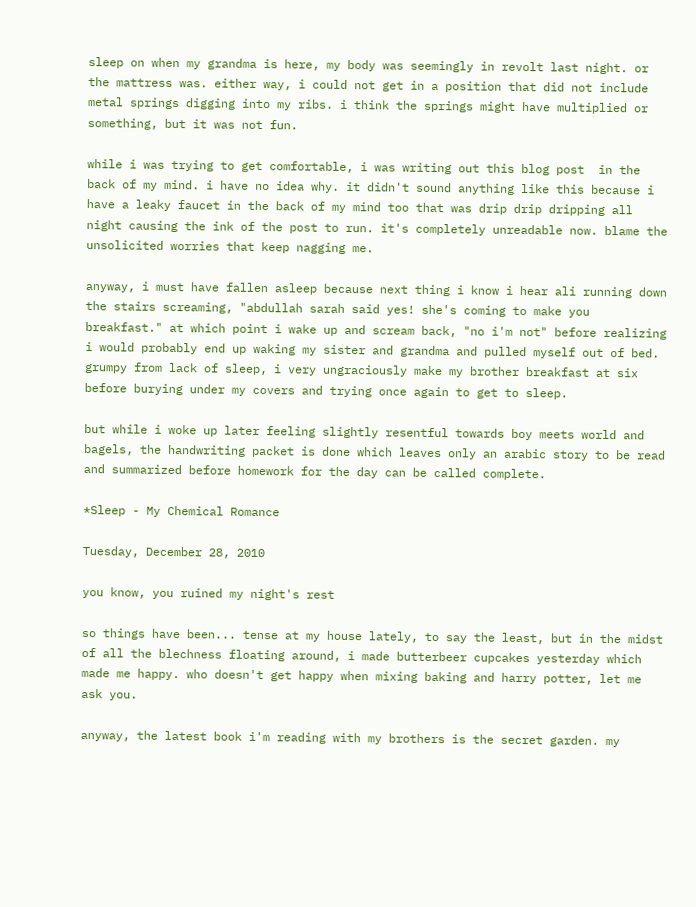sleep on when my grandma is here, my body was seemingly in revolt last night. or the mattress was. either way, i could not get in a position that did not include metal springs digging into my ribs. i think the springs might have multiplied or something, but it was not fun.

while i was trying to get comfortable, i was writing out this blog post  in the back of my mind. i have no idea why. it didn't sound anything like this because i have a leaky faucet in the back of my mind too that was drip drip dripping all night causing the ink of the post to run. it's completely unreadable now. blame the unsolicited worries that keep nagging me.

anyway, i must have fallen asleep because next thing i know i hear ali running down the stairs screaming, "abdullah sarah said yes! she's coming to make you breakfast." at which point i wake up and scream back, "no i'm not" before realizing i would probably end up waking my sister and grandma and pulled myself out of bed. grumpy from lack of sleep, i very ungraciously make my brother breakfast at six before burying under my covers and trying once again to get to sleep.

but while i woke up later feeling slightly resentful towards boy meets world and bagels, the handwriting packet is done which leaves only an arabic story to be read and summarized before homework for the day can be called complete.

*Sleep - My Chemical Romance

Tuesday, December 28, 2010

you know, you ruined my night's rest

so things have been... tense at my house lately, to say the least, but in the midst of all the blechness floating around, i made butterbeer cupcakes yesterday which made me happy. who doesn't get happy when mixing baking and harry potter, let me ask you.

anyway, the latest book i'm reading with my brothers is the secret garden. my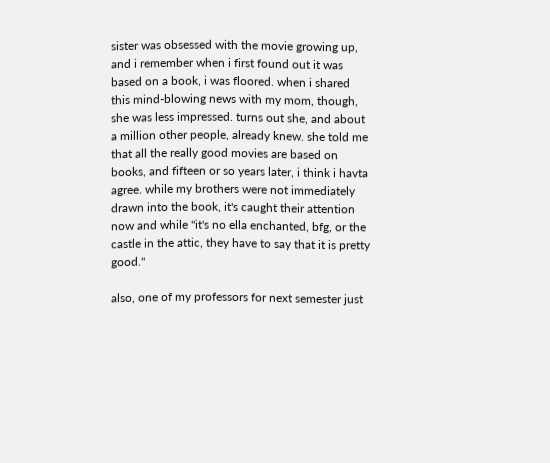sister was obsessed with the movie growing up, and i remember when i first found out it was based on a book, i was floored. when i shared this mind-blowing news with my mom, though, she was less impressed. turns out she, and about a million other people, already knew. she told me that all the really good movies are based on books, and fifteen or so years later, i think i havta agree. while my brothers were not immediately drawn into the book, it's caught their attention now and while "it's no ella enchanted, bfg, or the castle in the attic, they have to say that it is pretty good."

also, one of my professors for next semester just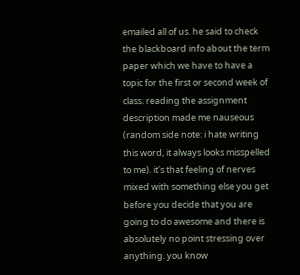emailed all of us. he said to check the blackboard info about the term paper which we have to have a topic for the first or second week of class. reading the assignment description made me nauseous (random side note: i hate writing this word, it always looks misspelled to me). it's that feeling of nerves mixed with something else you get before you decide that you are going to do awesome and there is absolutely no point stressing over anything. you know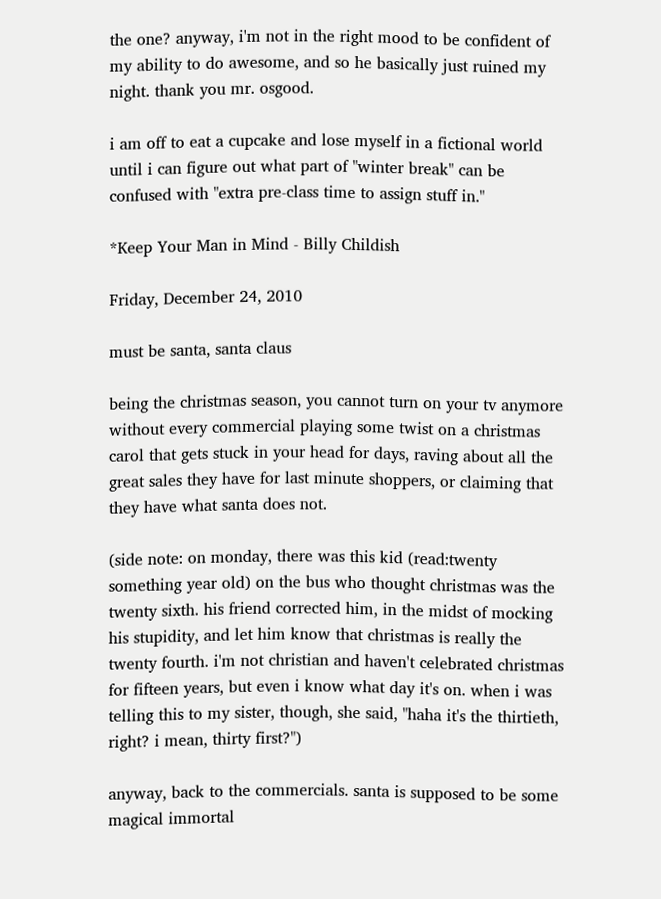the one? anyway, i'm not in the right mood to be confident of my ability to do awesome, and so he basically just ruined my night. thank you mr. osgood.

i am off to eat a cupcake and lose myself in a fictional world until i can figure out what part of "winter break" can be confused with "extra pre-class time to assign stuff in."

*Keep Your Man in Mind - Billy Childish

Friday, December 24, 2010

must be santa, santa claus

being the christmas season, you cannot turn on your tv anymore without every commercial playing some twist on a christmas carol that gets stuck in your head for days, raving about all the great sales they have for last minute shoppers, or claiming that they have what santa does not.

(side note: on monday, there was this kid (read:twenty something year old) on the bus who thought christmas was the twenty sixth. his friend corrected him, in the midst of mocking his stupidity, and let him know that christmas is really the twenty fourth. i'm not christian and haven't celebrated christmas for fifteen years, but even i know what day it's on. when i was telling this to my sister, though, she said, "haha it's the thirtieth, right? i mean, thirty first?")

anyway, back to the commercials. santa is supposed to be some magical immortal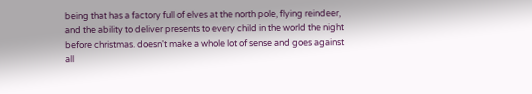being that has a factory full of elves at the north pole, flying reindeer, and the ability to deliver presents to every child in the world the night before christmas. doesn't make a whole lot of sense and goes against all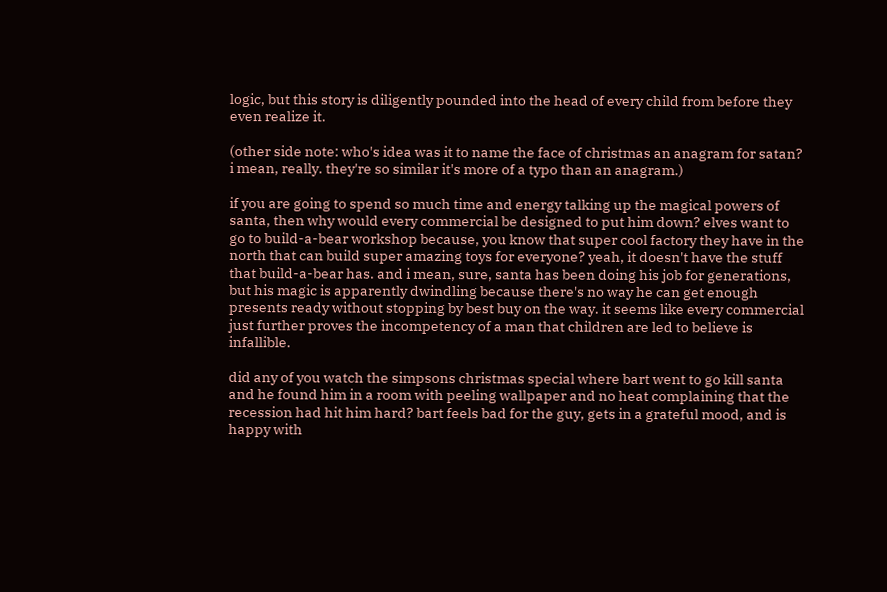logic, but this story is diligently pounded into the head of every child from before they even realize it.

(other side note: who's idea was it to name the face of christmas an anagram for satan? i mean, really. they're so similar it's more of a typo than an anagram.)

if you are going to spend so much time and energy talking up the magical powers of santa, then why would every commercial be designed to put him down? elves want to go to build-a-bear workshop because, you know that super cool factory they have in the north that can build super amazing toys for everyone? yeah, it doesn't have the stuff that build-a-bear has. and i mean, sure, santa has been doing his job for generations, but his magic is apparently dwindling because there's no way he can get enough presents ready without stopping by best buy on the way. it seems like every commercial just further proves the incompetency of a man that children are led to believe is infallible.

did any of you watch the simpsons christmas special where bart went to go kill santa and he found him in a room with peeling wallpaper and no heat complaining that the recession had hit him hard? bart feels bad for the guy, gets in a grateful mood, and is happy with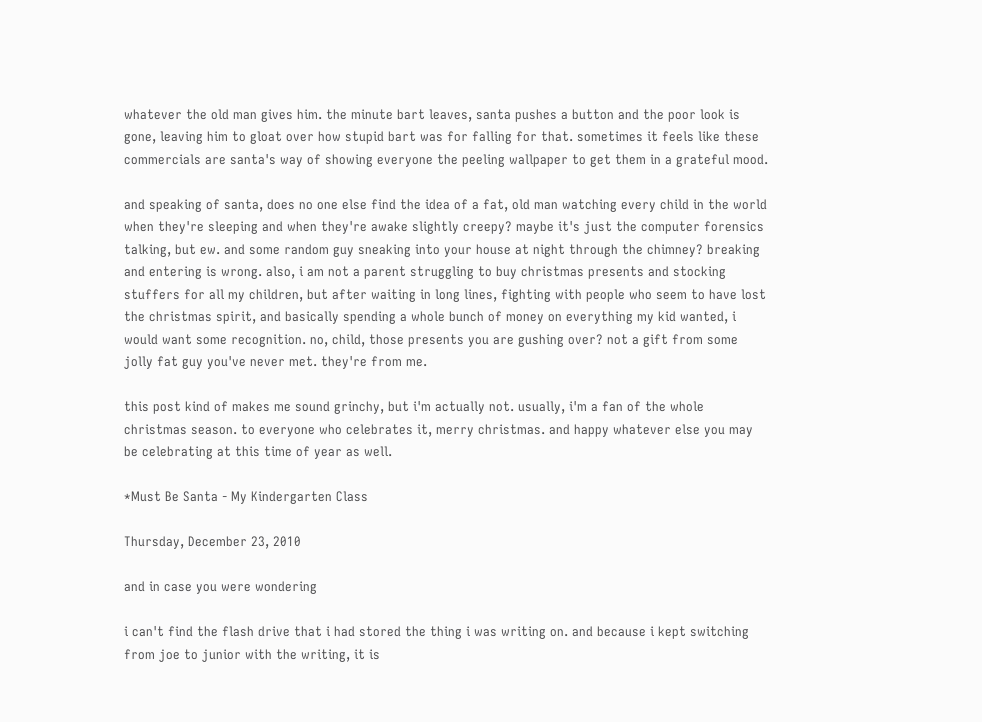whatever the old man gives him. the minute bart leaves, santa pushes a button and the poor look is gone, leaving him to gloat over how stupid bart was for falling for that. sometimes it feels like these commercials are santa's way of showing everyone the peeling wallpaper to get them in a grateful mood.

and speaking of santa, does no one else find the idea of a fat, old man watching every child in the world when they're sleeping and when they're awake slightly creepy? maybe it's just the computer forensics talking, but ew. and some random guy sneaking into your house at night through the chimney? breaking and entering is wrong. also, i am not a parent struggling to buy christmas presents and stocking stuffers for all my children, but after waiting in long lines, fighting with people who seem to have lost the christmas spirit, and basically spending a whole bunch of money on everything my kid wanted, i would want some recognition. no, child, those presents you are gushing over? not a gift from some jolly fat guy you've never met. they're from me.

this post kind of makes me sound grinchy, but i'm actually not. usually, i'm a fan of the whole christmas season. to everyone who celebrates it, merry christmas. and happy whatever else you may be celebrating at this time of year as well.

*Must Be Santa - My Kindergarten Class

Thursday, December 23, 2010

and in case you were wondering

i can't find the flash drive that i had stored the thing i was writing on. and because i kept switching from joe to junior with the writing, it is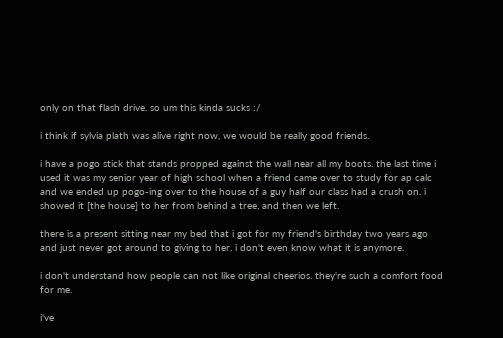only on that flash drive. so um this kinda sucks :/

i think if sylvia plath was alive right now, we would be really good friends.

i have a pogo stick that stands propped against the wall near all my boots. the last time i used it was my senior year of high school when a friend came over to study for ap calc and we ended up pogo-ing over to the house of a guy half our class had a crush on. i showed it [the house] to her from behind a tree, and then we left.

there is a present sitting near my bed that i got for my friend's birthday two years ago and just never got around to giving to her. i don't even know what it is anymore.

i don't understand how people can not like original cheerios. they're such a comfort food for me.

i've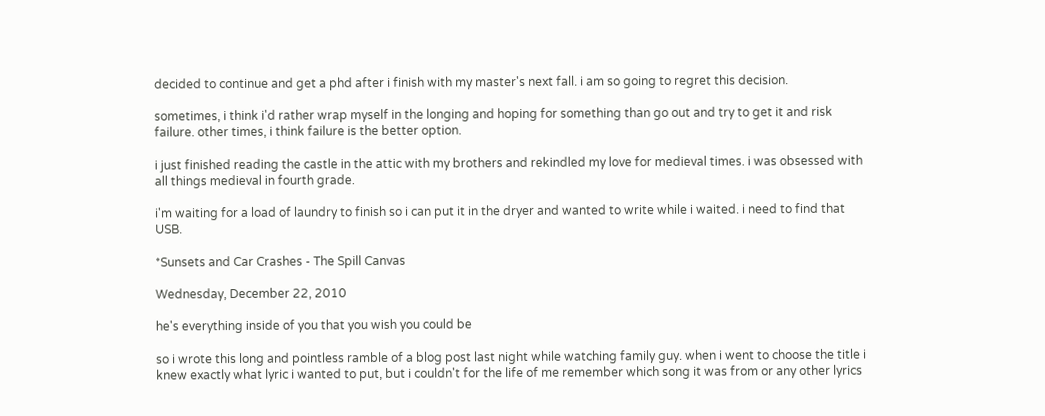decided to continue and get a phd after i finish with my master's next fall. i am so going to regret this decision.

sometimes, i think i'd rather wrap myself in the longing and hoping for something than go out and try to get it and risk failure. other times, i think failure is the better option.

i just finished reading the castle in the attic with my brothers and rekindled my love for medieval times. i was obsessed with all things medieval in fourth grade.

i'm waiting for a load of laundry to finish so i can put it in the dryer and wanted to write while i waited. i need to find that USB.

*Sunsets and Car Crashes - The Spill Canvas

Wednesday, December 22, 2010

he's everything inside of you that you wish you could be

so i wrote this long and pointless ramble of a blog post last night while watching family guy. when i went to choose the title i knew exactly what lyric i wanted to put, but i couldn't for the life of me remember which song it was from or any other lyrics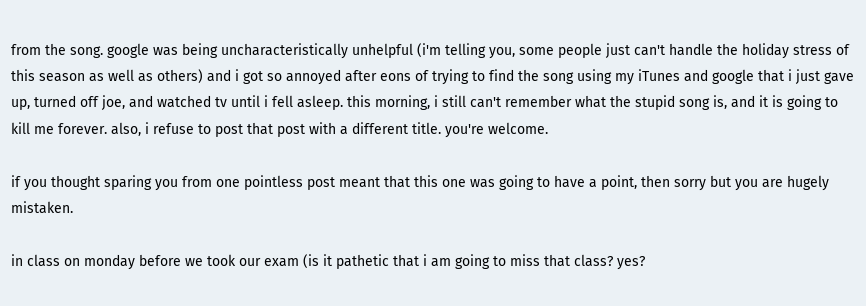from the song. google was being uncharacteristically unhelpful (i'm telling you, some people just can't handle the holiday stress of this season as well as others) and i got so annoyed after eons of trying to find the song using my iTunes and google that i just gave up, turned off joe, and watched tv until i fell asleep. this morning, i still can't remember what the stupid song is, and it is going to kill me forever. also, i refuse to post that post with a different title. you're welcome.

if you thought sparing you from one pointless post meant that this one was going to have a point, then sorry but you are hugely mistaken.

in class on monday before we took our exam (is it pathetic that i am going to miss that class? yes?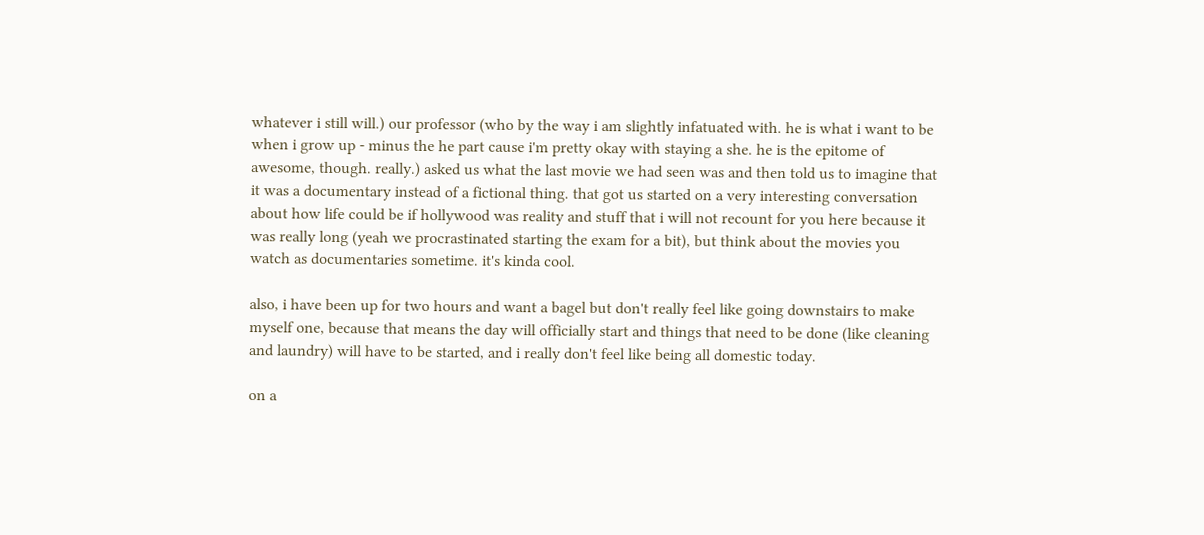whatever i still will.) our professor (who by the way i am slightly infatuated with. he is what i want to be when i grow up - minus the he part cause i'm pretty okay with staying a she. he is the epitome of awesome, though. really.) asked us what the last movie we had seen was and then told us to imagine that it was a documentary instead of a fictional thing. that got us started on a very interesting conversation about how life could be if hollywood was reality and stuff that i will not recount for you here because it was really long (yeah we procrastinated starting the exam for a bit), but think about the movies you watch as documentaries sometime. it's kinda cool.

also, i have been up for two hours and want a bagel but don't really feel like going downstairs to make myself one, because that means the day will officially start and things that need to be done (like cleaning and laundry) will have to be started, and i really don't feel like being all domestic today.

on a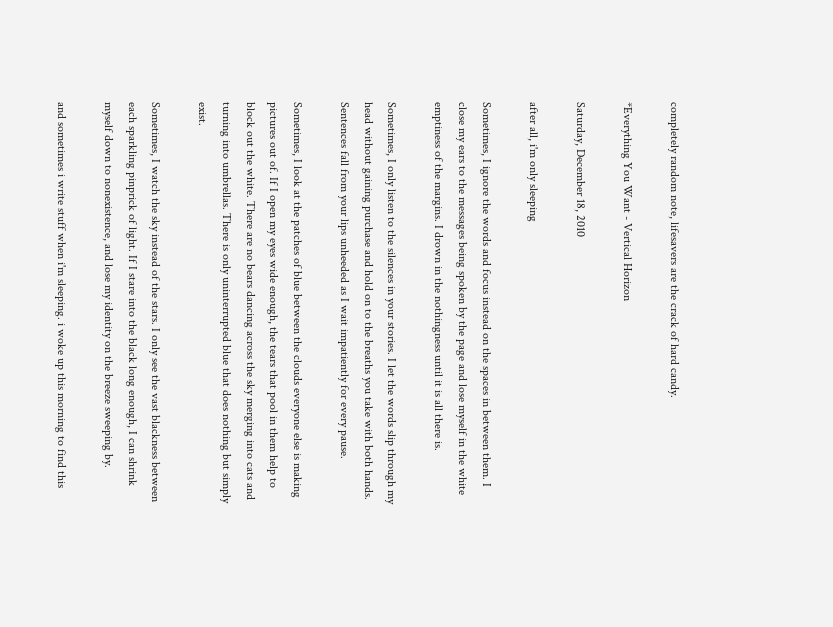completely random note, lifesavers are the crack of hard candy.

*Everything You Want - Vertical Horizon

Saturday, December 18, 2010

after all, i'm only sleeping

Sometimes, I ignore the words and focus instead on the spaces in between them. I close my ears to the messages being spoken by the page and lose myself in the white emptiness of the margins. I drown in the nothingness until it is all there is.

Sometimes, I only listen to the silences in your stories. I let the words slip through my head without gaining purchase and hold on to the breaths you take with both hands. Sentences fall from your lips unheeded as I wait impatiently for every pause.

Sometimes, I look at the patches of blue between the clouds everyone else is making pictures out of. If I open my eyes wide enough, the tears that pool in them help to block out the white. There are no bears dancing across the sky merging into cats and turning into umbrellas. There is only uninterrupted blue that does nothing but simply exist.

Sometimes, I watch the sky instead of the stars. I only see the vast blackness between each sparkling pinprick of light. If I stare into the black long enough, I can shrink myself down to nonexistence, and lose my identity on the breeze sweeping by.

and sometimes i write stuff when i'm sleeping. i woke up this morning to find this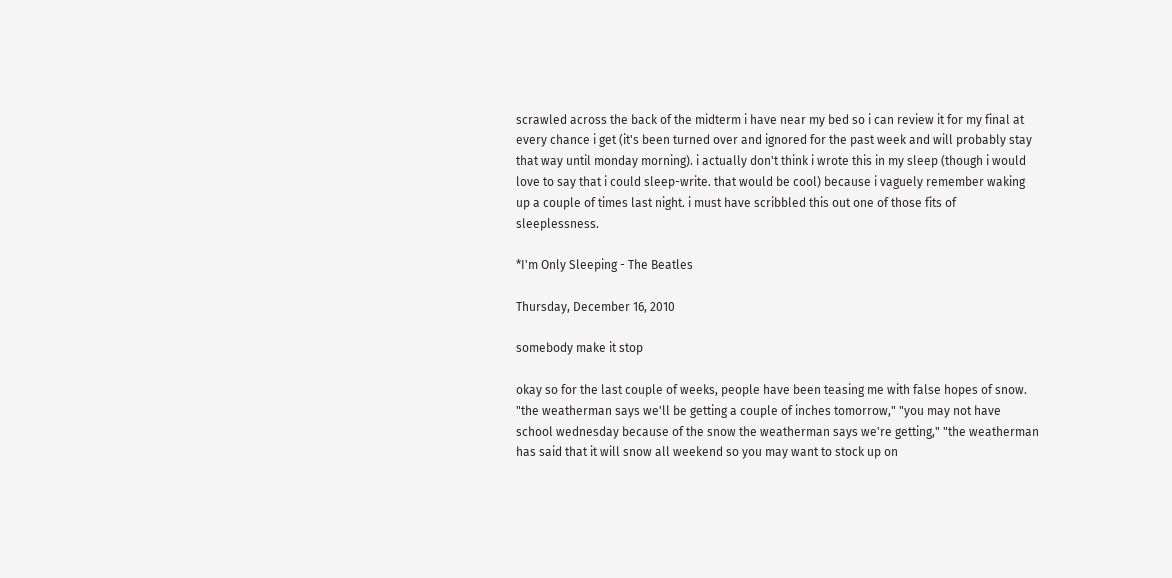scrawled across the back of the midterm i have near my bed so i can review it for my final at every chance i get (it's been turned over and ignored for the past week and will probably stay that way until monday morning). i actually don't think i wrote this in my sleep (though i would love to say that i could sleep-write. that would be cool) because i vaguely remember waking up a couple of times last night. i must have scribbled this out one of those fits of sleeplessness.

*I'm Only Sleeping - The Beatles

Thursday, December 16, 2010

somebody make it stop

okay so for the last couple of weeks, people have been teasing me with false hopes of snow. "the weatherman says we'll be getting a couple of inches tomorrow," "you may not have school wednesday because of the snow the weatherman says we're getting," "the weatherman has said that it will snow all weekend so you may want to stock up on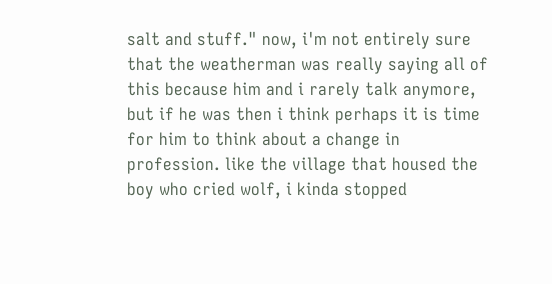salt and stuff." now, i'm not entirely sure that the weatherman was really saying all of this because him and i rarely talk anymore, but if he was then i think perhaps it is time for him to think about a change in profession. like the village that housed the boy who cried wolf, i kinda stopped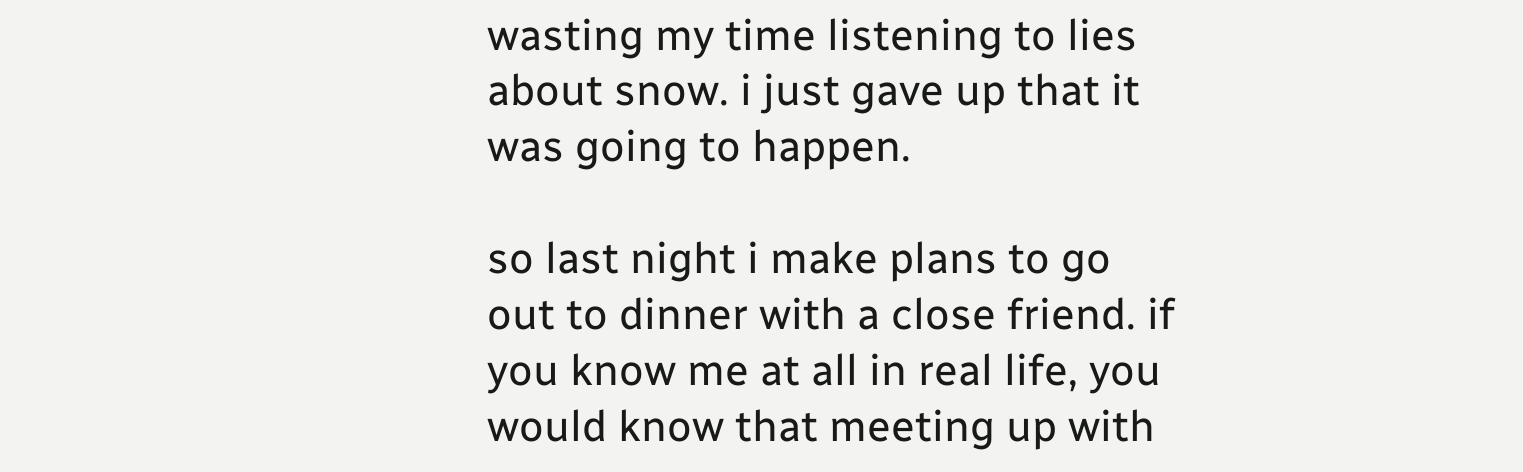wasting my time listening to lies about snow. i just gave up that it was going to happen.

so last night i make plans to go out to dinner with a close friend. if you know me at all in real life, you would know that meeting up with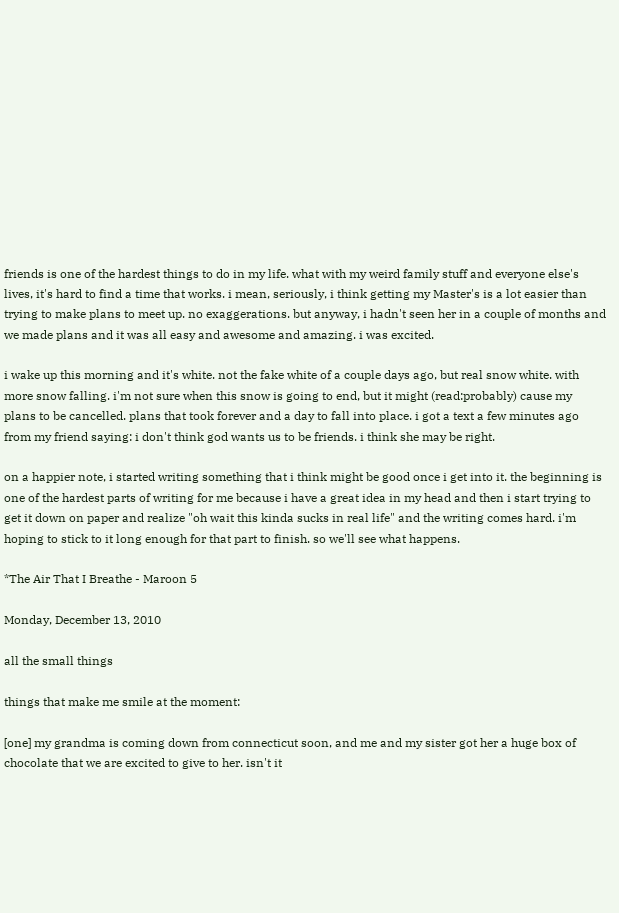friends is one of the hardest things to do in my life. what with my weird family stuff and everyone else's lives, it's hard to find a time that works. i mean, seriously, i think getting my Master's is a lot easier than trying to make plans to meet up. no exaggerations. but anyway, i hadn't seen her in a couple of months and we made plans and it was all easy and awesome and amazing. i was excited.

i wake up this morning and it's white. not the fake white of a couple days ago, but real snow white. with more snow falling. i'm not sure when this snow is going to end, but it might (read:probably) cause my plans to be cancelled. plans that took forever and a day to fall into place. i got a text a few minutes ago from my friend saying: i don't think god wants us to be friends. i think she may be right.

on a happier note, i started writing something that i think might be good once i get into it. the beginning is one of the hardest parts of writing for me because i have a great idea in my head and then i start trying to get it down on paper and realize "oh wait this kinda sucks in real life" and the writing comes hard. i'm hoping to stick to it long enough for that part to finish. so we'll see what happens.

*The Air That I Breathe - Maroon 5

Monday, December 13, 2010

all the small things

things that make me smile at the moment:

[one] my grandma is coming down from connecticut soon, and me and my sister got her a huge box of chocolate that we are excited to give to her. isn't it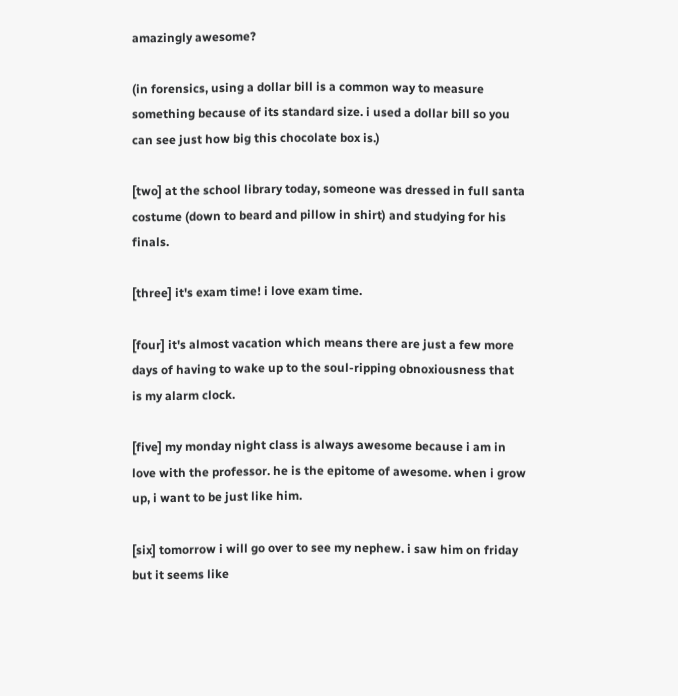amazingly awesome?

(in forensics, using a dollar bill is a common way to measure something because of its standard size. i used a dollar bill so you can see just how big this chocolate box is.)

[two] at the school library today, someone was dressed in full santa costume (down to beard and pillow in shirt) and studying for his finals.

[three] it's exam time! i love exam time.

[four] it's almost vacation which means there are just a few more days of having to wake up to the soul-ripping obnoxiousness that is my alarm clock.

[five] my monday night class is always awesome because i am in love with the professor. he is the epitome of awesome. when i grow up, i want to be just like him.

[six] tomorrow i will go over to see my nephew. i saw him on friday but it seems like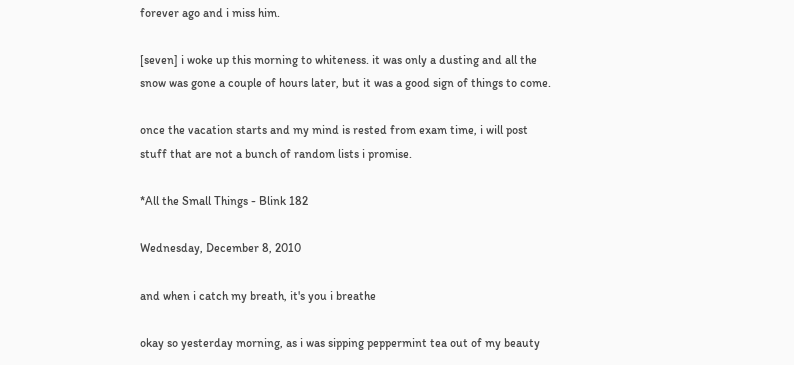forever ago and i miss him.

[seven] i woke up this morning to whiteness. it was only a dusting and all the snow was gone a couple of hours later, but it was a good sign of things to come.

once the vacation starts and my mind is rested from exam time, i will post stuff that are not a bunch of random lists i promise.

*All the Small Things - Blink 182

Wednesday, December 8, 2010

and when i catch my breath, it's you i breathe

okay so yesterday morning, as i was sipping peppermint tea out of my beauty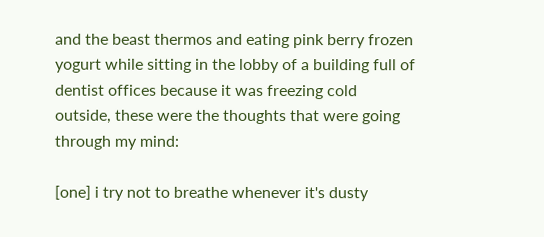and the beast thermos and eating pink berry frozen yogurt while sitting in the lobby of a building full of dentist offices because it was freezing cold outside, these were the thoughts that were going through my mind:

[one] i try not to breathe whenever it's dusty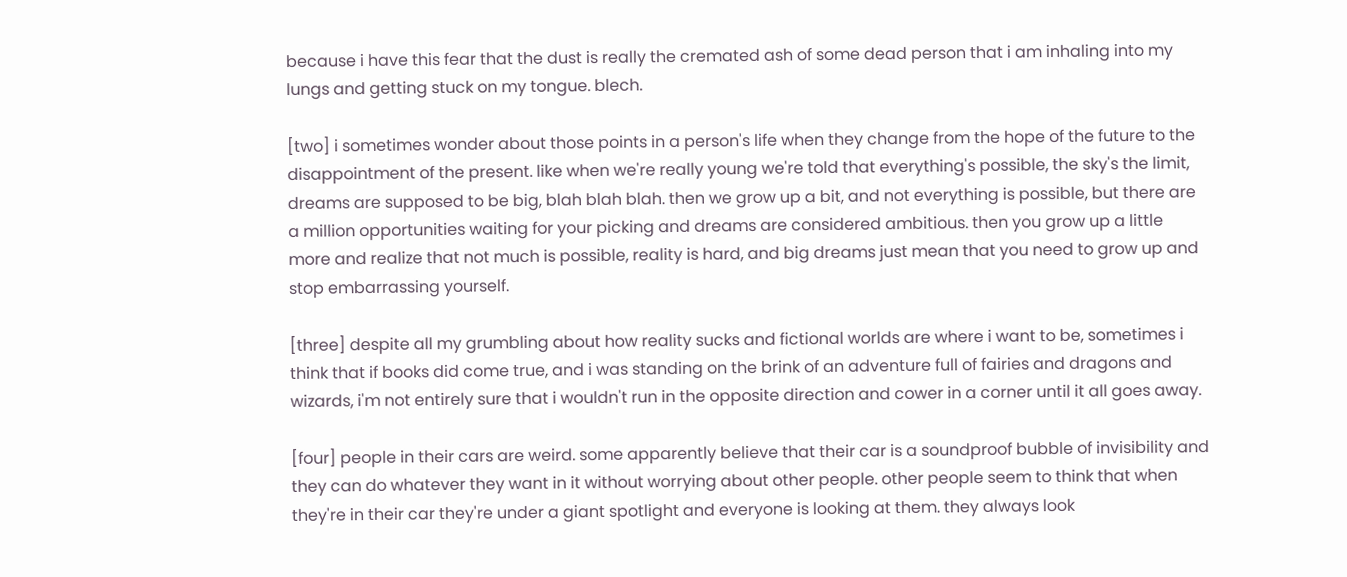because i have this fear that the dust is really the cremated ash of some dead person that i am inhaling into my lungs and getting stuck on my tongue. blech.

[two] i sometimes wonder about those points in a person's life when they change from the hope of the future to the disappointment of the present. like when we're really young we're told that everything's possible, the sky's the limit, dreams are supposed to be big, blah blah blah. then we grow up a bit, and not everything is possible, but there are a million opportunities waiting for your picking and dreams are considered ambitious. then you grow up a little more and realize that not much is possible, reality is hard, and big dreams just mean that you need to grow up and stop embarrassing yourself.

[three] despite all my grumbling about how reality sucks and fictional worlds are where i want to be, sometimes i think that if books did come true, and i was standing on the brink of an adventure full of fairies and dragons and wizards, i'm not entirely sure that i wouldn't run in the opposite direction and cower in a corner until it all goes away.

[four] people in their cars are weird. some apparently believe that their car is a soundproof bubble of invisibility and they can do whatever they want in it without worrying about other people. other people seem to think that when they're in their car they're under a giant spotlight and everyone is looking at them. they always look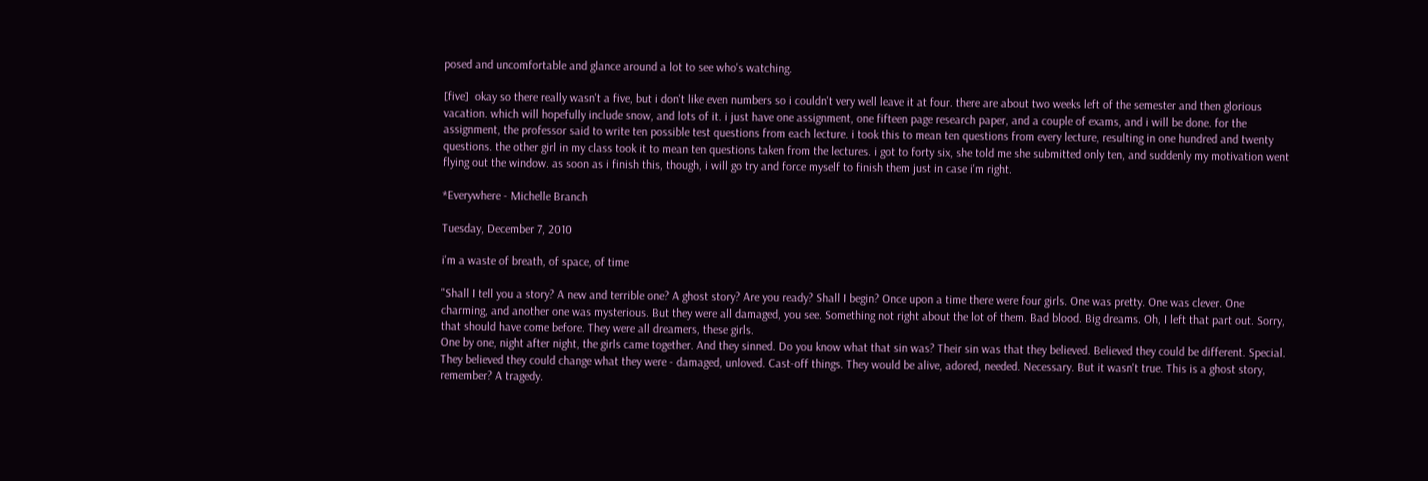posed and uncomfortable and glance around a lot to see who's watching.

[five]  okay so there really wasn't a five, but i don't like even numbers so i couldn't very well leave it at four. there are about two weeks left of the semester and then glorious vacation. which will hopefully include snow, and lots of it. i just have one assignment, one fifteen page research paper, and a couple of exams, and i will be done. for the assignment, the professor said to write ten possible test questions from each lecture. i took this to mean ten questions from every lecture, resulting in one hundred and twenty questions. the other girl in my class took it to mean ten questions taken from the lectures. i got to forty six, she told me she submitted only ten, and suddenly my motivation went flying out the window. as soon as i finish this, though, i will go try and force myself to finish them just in case i'm right.

*Everywhere - Michelle Branch

Tuesday, December 7, 2010

i'm a waste of breath, of space, of time

"Shall I tell you a story? A new and terrible one? A ghost story? Are you ready? Shall I begin? Once upon a time there were four girls. One was pretty. One was clever. One charming, and another one was mysterious. But they were all damaged, you see. Something not right about the lot of them. Bad blood. Big dreams. Oh, I left that part out. Sorry, that should have come before. They were all dreamers, these girls.
One by one, night after night, the girls came together. And they sinned. Do you know what that sin was? Their sin was that they believed. Believed they could be different. Special. They believed they could change what they were - damaged, unloved. Cast-off things. They would be alive, adored, needed. Necessary. But it wasn't true. This is a ghost story, remember? A tragedy.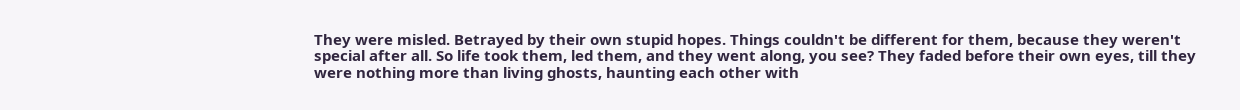They were misled. Betrayed by their own stupid hopes. Things couldn't be different for them, because they weren't special after all. So life took them, led them, and they went along, you see? They faded before their own eyes, till they were nothing more than living ghosts, haunting each other with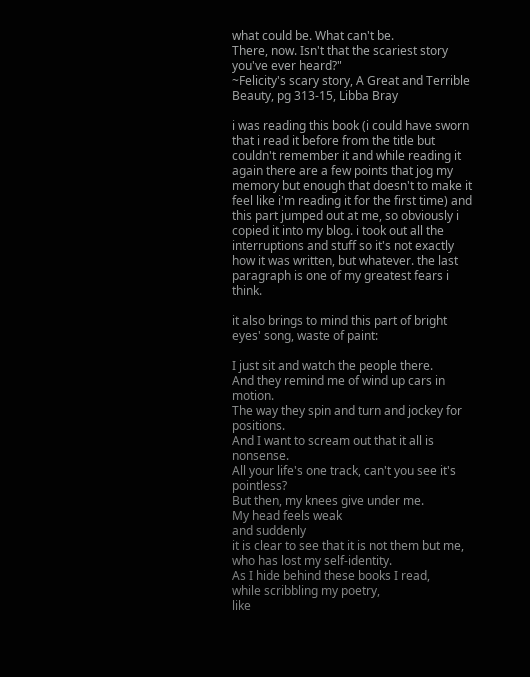what could be. What can't be.
There, now. Isn't that the scariest story you've ever heard?"
~Felicity's scary story, A Great and Terrible Beauty, pg 313-15, Libba Bray

i was reading this book (i could have sworn that i read it before from the title but couldn't remember it and while reading it again there are a few points that jog my memory but enough that doesn't to make it feel like i'm reading it for the first time) and this part jumped out at me, so obviously i copied it into my blog. i took out all the interruptions and stuff so it's not exactly how it was written, but whatever. the last paragraph is one of my greatest fears i think.

it also brings to mind this part of bright eyes' song, waste of paint:

I just sit and watch the people there.
And they remind me of wind up cars in motion.
The way they spin and turn and jockey for positions.
And I want to scream out that it all is nonsense.
All your life's one track, can't you see it's pointless?
But then, my knees give under me.
My head feels weak
and suddenly
it is clear to see that it is not them but me,
who has lost my self-identity.
As I hide behind these books I read,
while scribbling my poetry,
like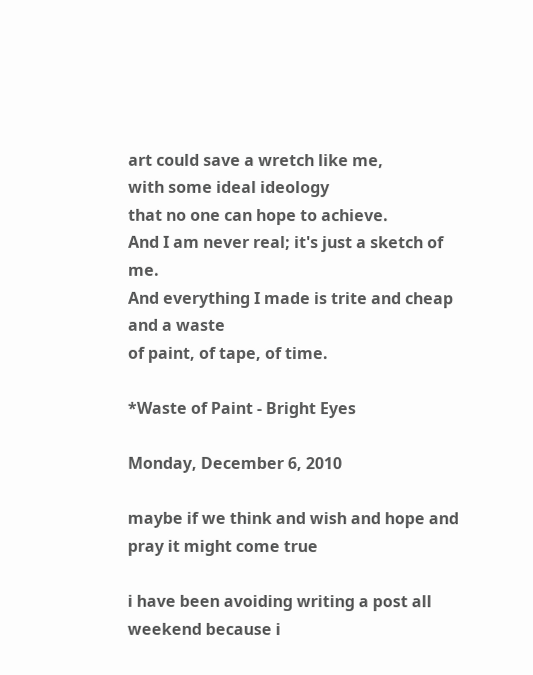art could save a wretch like me,
with some ideal ideology
that no one can hope to achieve.
And I am never real; it's just a sketch of me.
And everything I made is trite and cheap and a waste
of paint, of tape, of time.

*Waste of Paint - Bright Eyes

Monday, December 6, 2010

maybe if we think and wish and hope and pray it might come true

i have been avoiding writing a post all weekend because i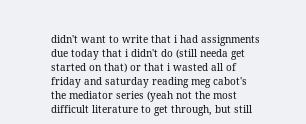didn't want to write that i had assignments due today that i didn't do (still needa get started on that) or that i wasted all of friday and saturday reading meg cabot's the mediator series (yeah not the most difficult literature to get through, but still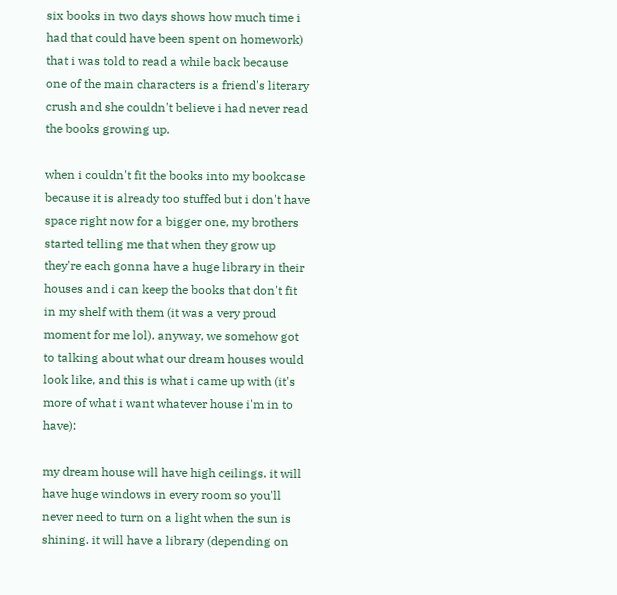six books in two days shows how much time i had that could have been spent on homework) that i was told to read a while back because one of the main characters is a friend's literary crush and she couldn't believe i had never read the books growing up.

when i couldn't fit the books into my bookcase because it is already too stuffed but i don't have space right now for a bigger one, my brothers started telling me that when they grow up they're each gonna have a huge library in their houses and i can keep the books that don't fit in my shelf with them (it was a very proud moment for me lol). anyway, we somehow got to talking about what our dream houses would look like, and this is what i came up with (it's more of what i want whatever house i'm in to have):

my dream house will have high ceilings. it will have huge windows in every room so you'll never need to turn on a light when the sun is shining. it will have a library (depending on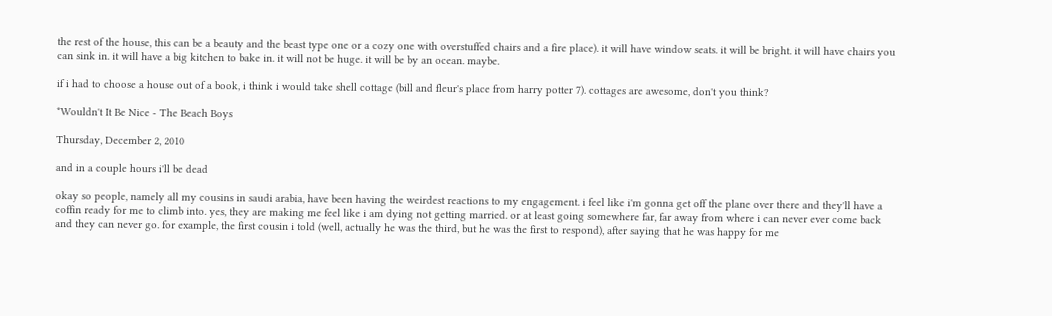the rest of the house, this can be a beauty and the beast type one or a cozy one with overstuffed chairs and a fire place). it will have window seats. it will be bright. it will have chairs you can sink in. it will have a big kitchen to bake in. it will not be huge. it will be by an ocean. maybe.

if i had to choose a house out of a book, i think i would take shell cottage (bill and fleur's place from harry potter 7). cottages are awesome, don't you think?

*Wouldn't It Be Nice - The Beach Boys

Thursday, December 2, 2010

and in a couple hours i'll be dead

okay so people, namely all my cousins in saudi arabia, have been having the weirdest reactions to my engagement. i feel like i'm gonna get off the plane over there and they'll have a coffin ready for me to climb into. yes, they are making me feel like i am dying not getting married. or at least going somewhere far, far away from where i can never ever come back and they can never go. for example, the first cousin i told (well, actually he was the third, but he was the first to respond), after saying that he was happy for me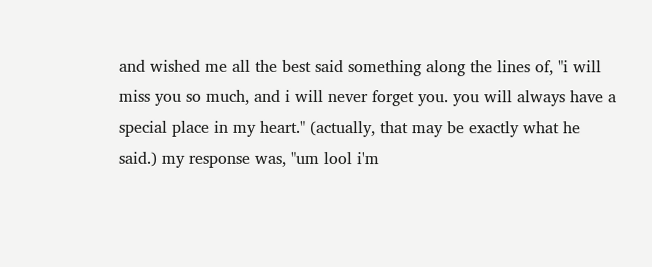and wished me all the best said something along the lines of, "i will miss you so much, and i will never forget you. you will always have a special place in my heart." (actually, that may be exactly what he said.) my response was, "um lool i'm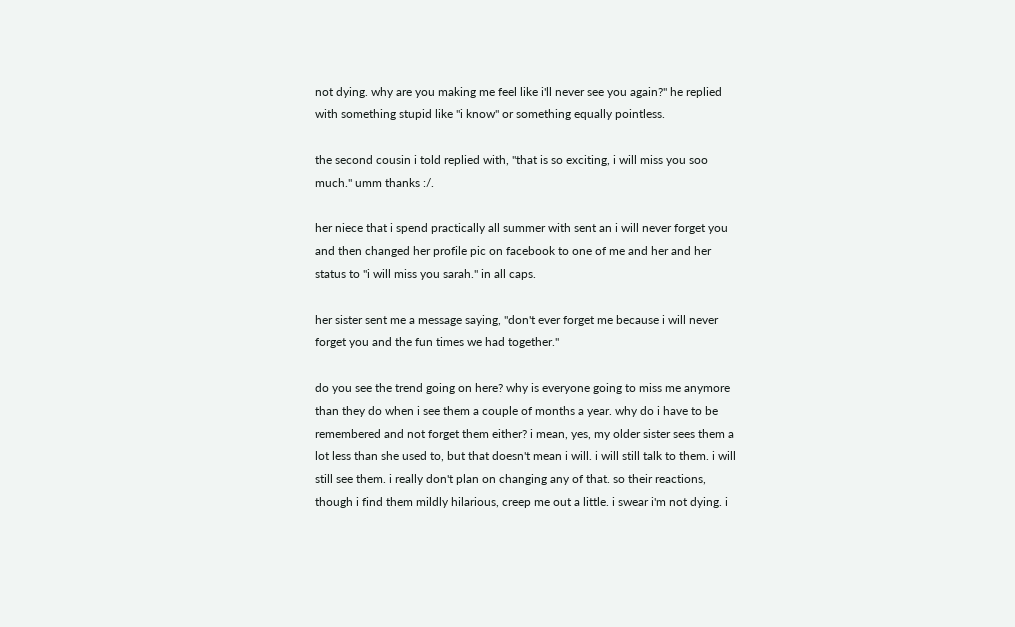not dying. why are you making me feel like i'll never see you again?" he replied with something stupid like "i know" or something equally pointless.

the second cousin i told replied with, "that is so exciting, i will miss you soo much." umm thanks :/.

her niece that i spend practically all summer with sent an i will never forget you and then changed her profile pic on facebook to one of me and her and her status to "i will miss you sarah." in all caps.

her sister sent me a message saying, "don't ever forget me because i will never forget you and the fun times we had together."

do you see the trend going on here? why is everyone going to miss me anymore than they do when i see them a couple of months a year. why do i have to be remembered and not forget them either? i mean, yes, my older sister sees them a lot less than she used to, but that doesn't mean i will. i will still talk to them. i will still see them. i really don't plan on changing any of that. so their reactions, though i find them mildly hilarious, creep me out a little. i swear i'm not dying. i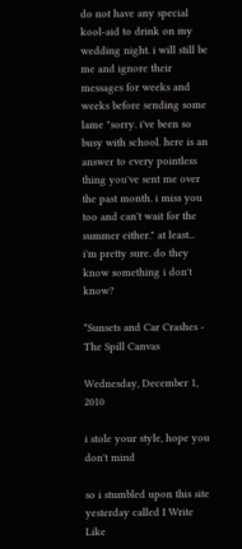do not have any special kool-aid to drink on my wedding night. i will still be me and ignore their messages for weeks and weeks before sending some lame "sorry. i've been so busy with school. here is an answer to every pointless thing you've sent me over the past month. i miss you too and can't wait for the summer either." at least... i'm pretty sure. do they know something i don't know?

*Sunsets and Car Crashes - The Spill Canvas

Wednesday, December 1, 2010

i stole your style, hope you don't mind

so i stumbled upon this site yesterday called I Write Like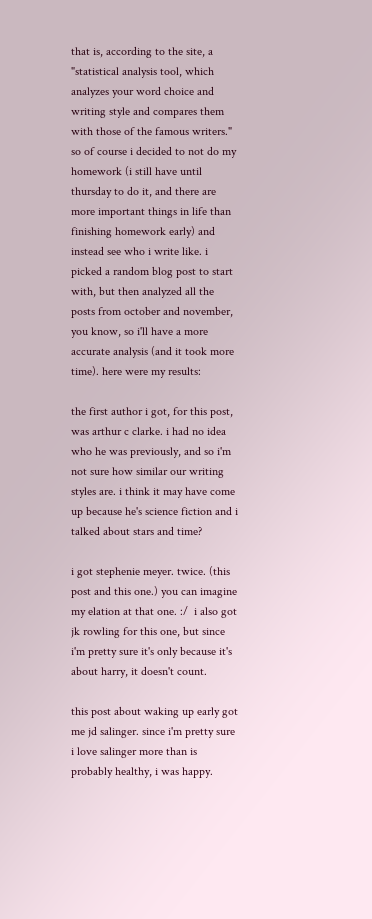that is, according to the site, a "statistical analysis tool, which analyzes your word choice and writing style and compares them with those of the famous writers." so of course i decided to not do my homework (i still have until thursday to do it, and there are more important things in life than finishing homework early) and instead see who i write like. i picked a random blog post to start with, but then analyzed all the posts from october and november, you know, so i'll have a more accurate analysis (and it took more time). here were my results:

the first author i got, for this post, was arthur c clarke. i had no idea who he was previously, and so i'm not sure how similar our writing styles are. i think it may have come up because he's science fiction and i talked about stars and time?

i got stephenie meyer. twice. (this post and this one.) you can imagine my elation at that one. :/  i also got jk rowling for this one, but since i'm pretty sure it's only because it's about harry, it doesn't count.

this post about waking up early got me jd salinger. since i'm pretty sure i love salinger more than is probably healthy, i was happy.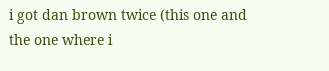i got dan brown twice (this one and the one where i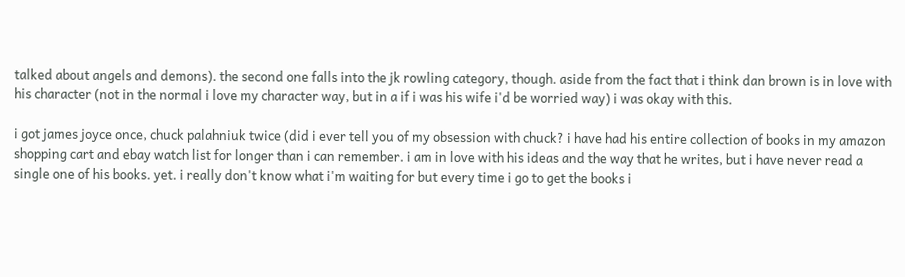talked about angels and demons). the second one falls into the jk rowling category, though. aside from the fact that i think dan brown is in love with his character (not in the normal i love my character way, but in a if i was his wife i'd be worried way) i was okay with this.

i got james joyce once, chuck palahniuk twice (did i ever tell you of my obsession with chuck? i have had his entire collection of books in my amazon shopping cart and ebay watch list for longer than i can remember. i am in love with his ideas and the way that he writes, but i have never read a single one of his books. yet. i really don't know what i'm waiting for but every time i go to get the books i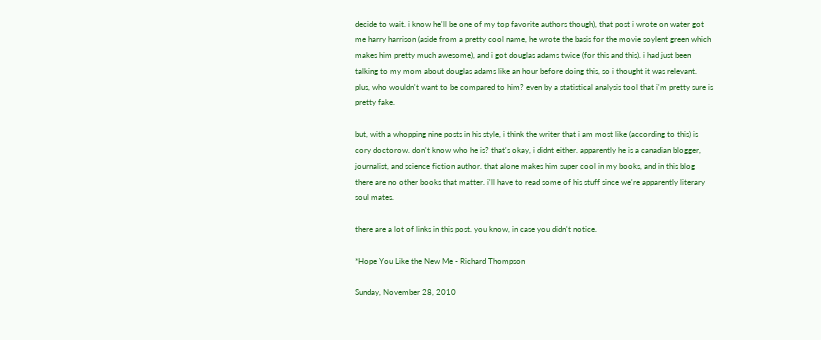decide to wait. i know he'll be one of my top favorite authors though), that post i wrote on water got me harry harrison (aside from a pretty cool name, he wrote the basis for the movie soylent green which makes him pretty much awesome), and i got douglas adams twice (for this and this). i had just been talking to my mom about douglas adams like an hour before doing this, so i thought it was relevant. plus, who wouldn't want to be compared to him? even by a statistical analysis tool that i'm pretty sure is pretty fake.

but, with a whopping nine posts in his style, i think the writer that i am most like (according to this) is cory doctorow. don't know who he is? that's okay, i didnt either. apparently he is a canadian blogger, journalist, and science fiction author. that alone makes him super cool in my books, and in this blog there are no other books that matter. i'll have to read some of his stuff since we're apparently literary soul mates.

there are a lot of links in this post. you know, in case you didn't notice.

*Hope You Like the New Me - Richard Thompson

Sunday, November 28, 2010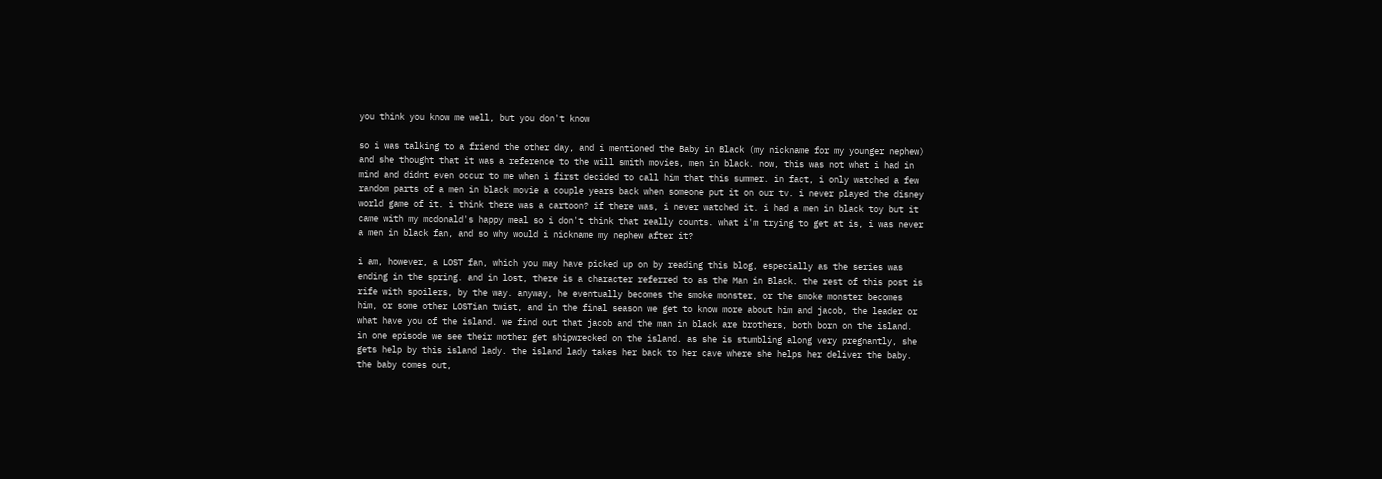you think you know me well, but you don't know

so i was talking to a friend the other day, and i mentioned the Baby in Black (my nickname for my younger nephew) and she thought that it was a reference to the will smith movies, men in black. now, this was not what i had in mind and didnt even occur to me when i first decided to call him that this summer. in fact, i only watched a few random parts of a men in black movie a couple years back when someone put it on our tv. i never played the disney world game of it. i think there was a cartoon? if there was, i never watched it. i had a men in black toy but it came with my mcdonald's happy meal so i don't think that really counts. what i'm trying to get at is, i was never a men in black fan, and so why would i nickname my nephew after it?

i am, however, a LOST fan, which you may have picked up on by reading this blog, especially as the series was ending in the spring. and in lost, there is a character referred to as the Man in Black. the rest of this post is rife with spoilers, by the way. anyway, he eventually becomes the smoke monster, or the smoke monster becomes him, or some other LOSTian twist, and in the final season we get to know more about him and jacob, the leader or what have you of the island. we find out that jacob and the man in black are brothers, both born on the island. in one episode we see their mother get shipwrecked on the island. as she is stumbling along very pregnantly, she gets help by this island lady. the island lady takes her back to her cave where she helps her deliver the baby. the baby comes out,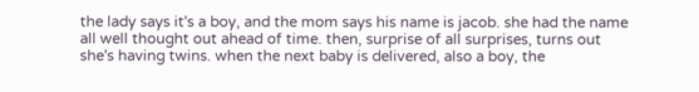the lady says it's a boy, and the mom says his name is jacob. she had the name all well thought out ahead of time. then, surprise of all surprises, turns out she's having twins. when the next baby is delivered, also a boy, the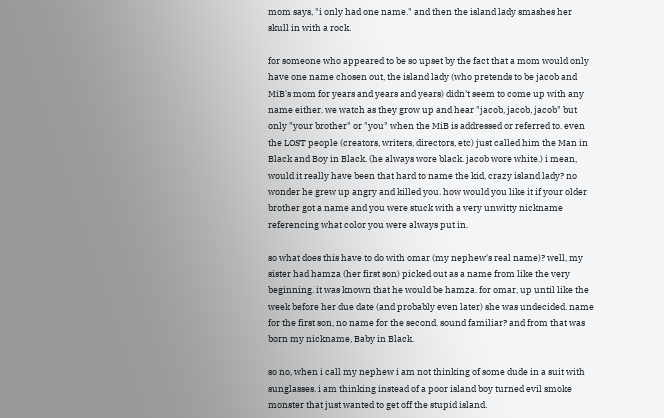mom says, "i only had one name." and then the island lady smashes her skull in with a rock.

for someone who appeared to be so upset by the fact that a mom would only have one name chosen out, the island lady (who pretends to be jacob and MiB's mom for years and years and years) didn't seem to come up with any name either. we watch as they grow up and hear "jacob, jacob, jacob" but only "your brother" or "you" when the MiB is addressed or referred to. even the LOST people (creators, writers, directors, etc) just called him the Man in Black and Boy in Black. (he always wore black. jacob wore white.) i mean, would it really have been that hard to name the kid, crazy island lady? no wonder he grew up angry and killed you. how would you like it if your older brother got a name and you were stuck with a very unwitty nickname referencing what color you were always put in.

so what does this have to do with omar (my nephew's real name)? well, my sister had hamza (her first son) picked out as a name from like the very beginning. it was known that he would be hamza. for omar, up until like the week before her due date (and probably even later) she was undecided. name for the first son, no name for the second. sound familiar? and from that was born my nickname, Baby in Black.

so no, when i call my nephew i am not thinking of some dude in a suit with sunglasses. i am thinking instead of a poor island boy turned evil smoke monster that just wanted to get off the stupid island.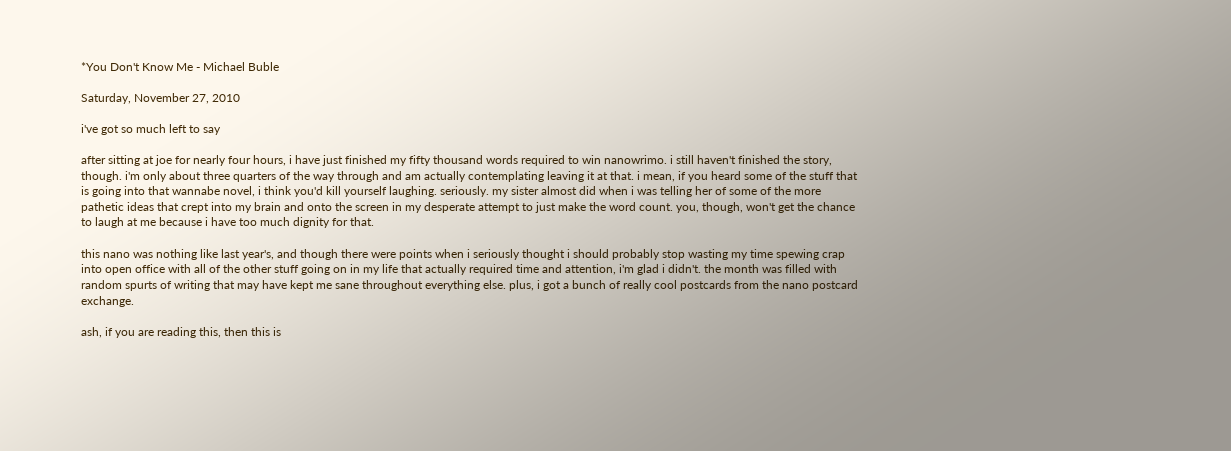*You Don't Know Me - Michael Buble

Saturday, November 27, 2010

i've got so much left to say

after sitting at joe for nearly four hours, i have just finished my fifty thousand words required to win nanowrimo. i still haven't finished the story, though. i'm only about three quarters of the way through and am actually contemplating leaving it at that. i mean, if you heard some of the stuff that is going into that wannabe novel, i think you'd kill yourself laughing. seriously. my sister almost did when i was telling her of some of the more pathetic ideas that crept into my brain and onto the screen in my desperate attempt to just make the word count. you, though, won't get the chance to laugh at me because i have too much dignity for that.

this nano was nothing like last year's, and though there were points when i seriously thought i should probably stop wasting my time spewing crap into open office with all of the other stuff going on in my life that actually required time and attention, i'm glad i didn't. the month was filled with random spurts of writing that may have kept me sane throughout everything else. plus, i got a bunch of really cool postcards from the nano postcard exchange.

ash, if you are reading this, then this is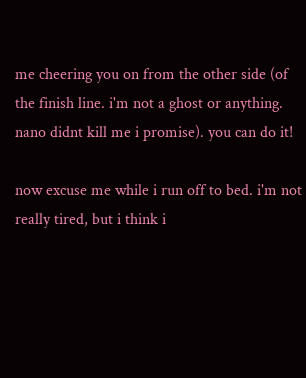me cheering you on from the other side (of the finish line. i'm not a ghost or anything. nano didnt kill me i promise). you can do it!

now excuse me while i run off to bed. i'm not really tired, but i think i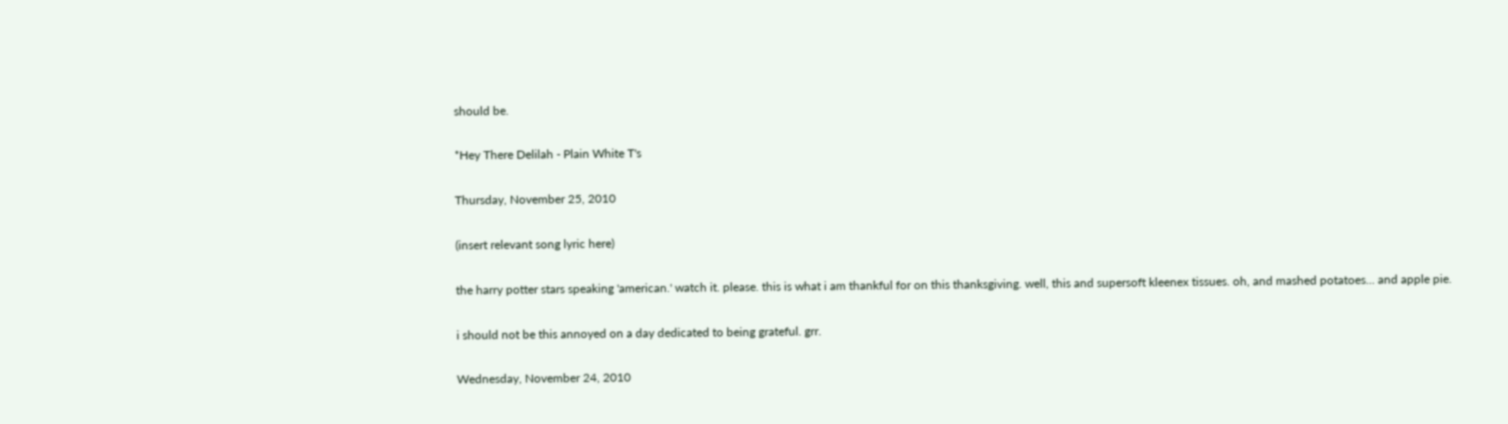should be.

*Hey There Delilah - Plain White T's

Thursday, November 25, 2010

(insert relevant song lyric here)

the harry potter stars speaking 'american.' watch it. please. this is what i am thankful for on this thanksgiving. well, this and supersoft kleenex tissues. oh, and mashed potatoes... and apple pie.

i should not be this annoyed on a day dedicated to being grateful. grr.

Wednesday, November 24, 2010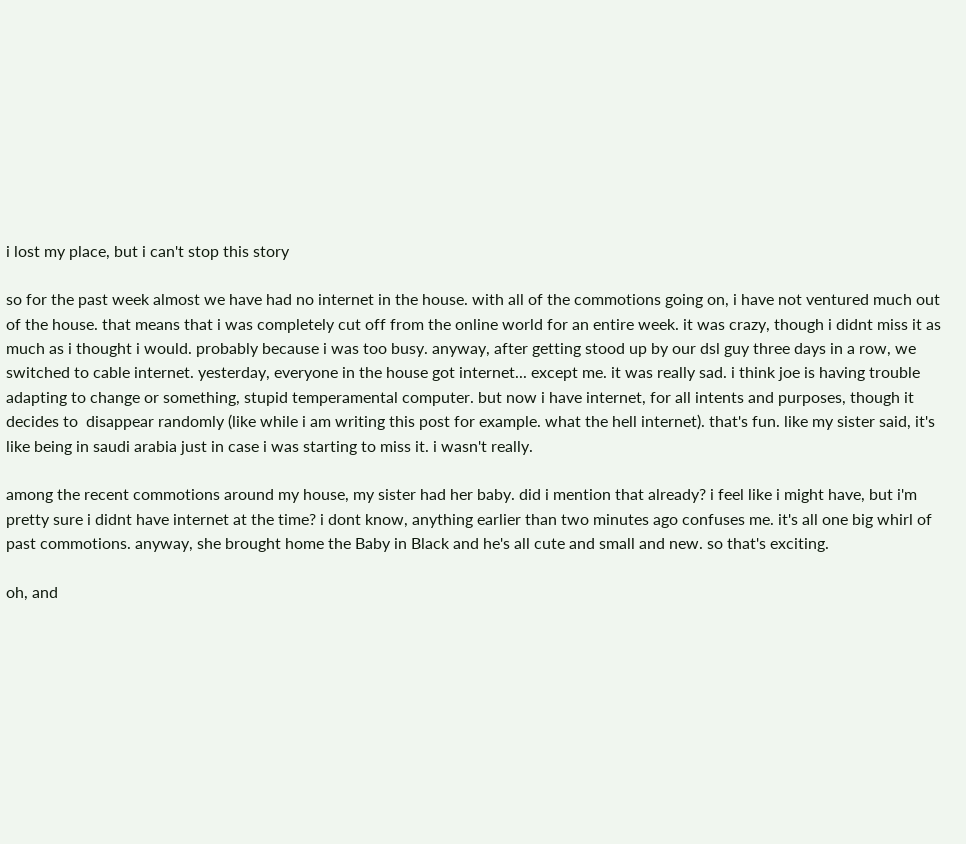i lost my place, but i can't stop this story

so for the past week almost we have had no internet in the house. with all of the commotions going on, i have not ventured much out of the house. that means that i was completely cut off from the online world for an entire week. it was crazy, though i didnt miss it as much as i thought i would. probably because i was too busy. anyway, after getting stood up by our dsl guy three days in a row, we switched to cable internet. yesterday, everyone in the house got internet... except me. it was really sad. i think joe is having trouble adapting to change or something, stupid temperamental computer. but now i have internet, for all intents and purposes, though it decides to  disappear randomly (like while i am writing this post for example. what the hell internet). that's fun. like my sister said, it's like being in saudi arabia just in case i was starting to miss it. i wasn't really.

among the recent commotions around my house, my sister had her baby. did i mention that already? i feel like i might have, but i'm pretty sure i didnt have internet at the time? i dont know, anything earlier than two minutes ago confuses me. it's all one big whirl of past commotions. anyway, she brought home the Baby in Black and he's all cute and small and new. so that's exciting.

oh, and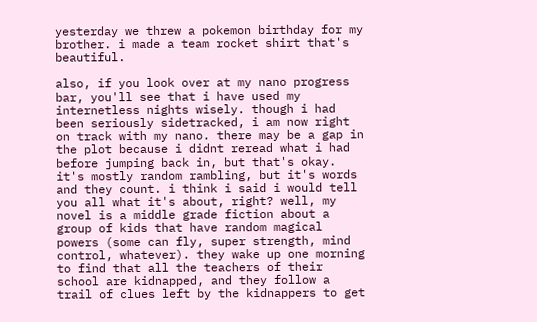yesterday we threw a pokemon birthday for my brother. i made a team rocket shirt that's beautiful.

also, if you look over at my nano progress bar, you'll see that i have used my internetless nights wisely. though i had been seriously sidetracked, i am now right on track with my nano. there may be a gap in the plot because i didnt reread what i had before jumping back in, but that's okay. it's mostly random rambling, but it's words and they count. i think i said i would tell you all what it's about, right? well, my novel is a middle grade fiction about a group of kids that have random magical powers (some can fly, super strength, mind control, whatever). they wake up one morning to find that all the teachers of their school are kidnapped, and they follow a trail of clues left by the kidnappers to get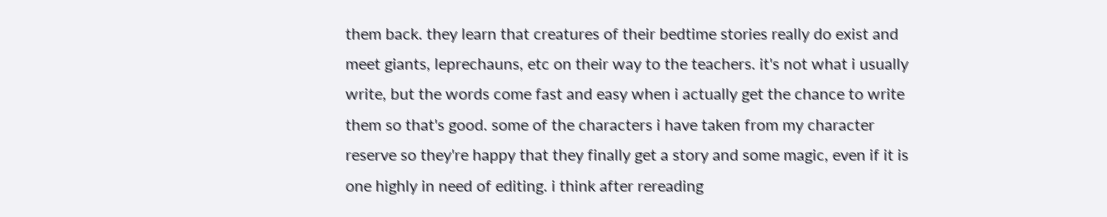them back. they learn that creatures of their bedtime stories really do exist and meet giants, leprechauns, etc on their way to the teachers. it's not what i usually write, but the words come fast and easy when i actually get the chance to write them so that's good. some of the characters i have taken from my character reserve so they're happy that they finally get a story and some magic, even if it is one highly in need of editing. i think after rereading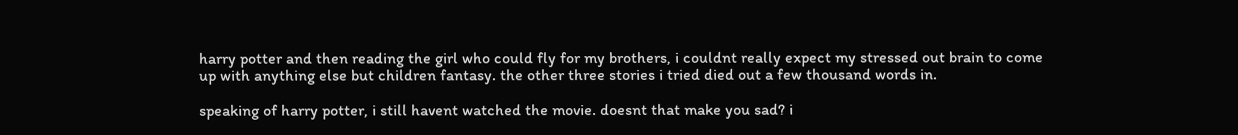harry potter and then reading the girl who could fly for my brothers, i couldnt really expect my stressed out brain to come up with anything else but children fantasy. the other three stories i tried died out a few thousand words in.

speaking of harry potter, i still havent watched the movie. doesnt that make you sad? i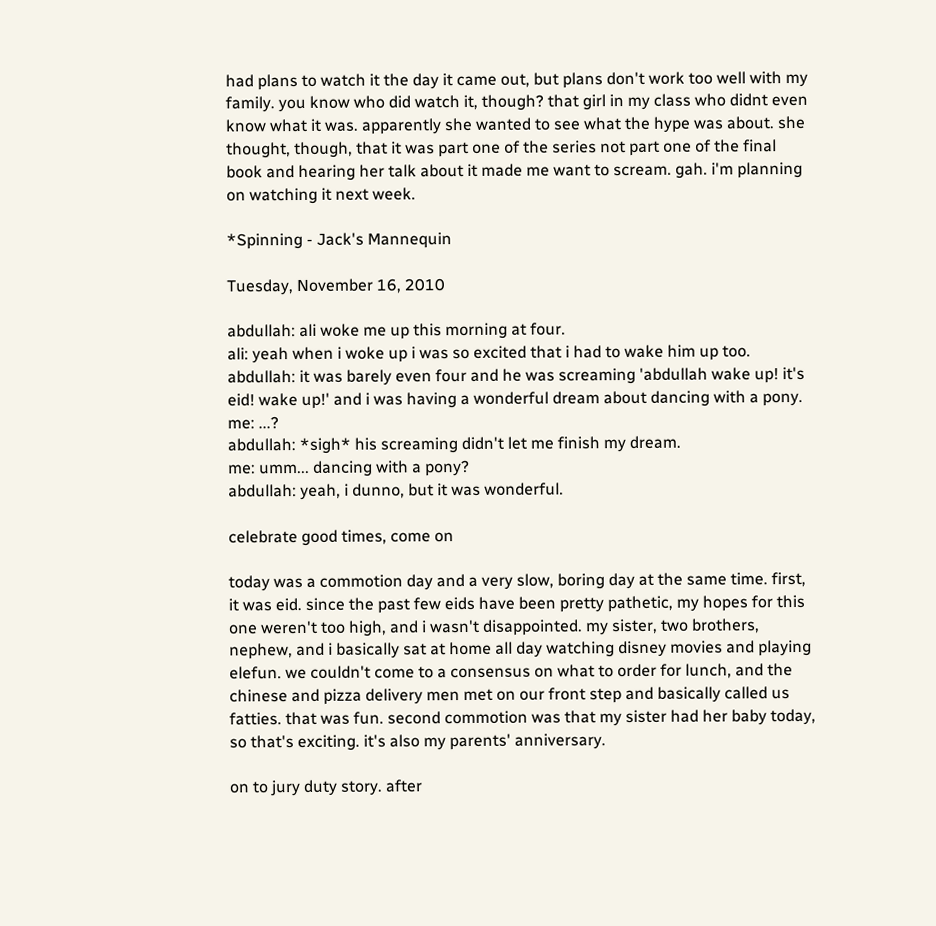had plans to watch it the day it came out, but plans don't work too well with my family. you know who did watch it, though? that girl in my class who didnt even know what it was. apparently she wanted to see what the hype was about. she thought, though, that it was part one of the series not part one of the final book and hearing her talk about it made me want to scream. gah. i'm planning on watching it next week.

*Spinning - Jack's Mannequin

Tuesday, November 16, 2010

abdullah: ali woke me up this morning at four.
ali: yeah when i woke up i was so excited that i had to wake him up too.
abdullah: it was barely even four and he was screaming 'abdullah wake up! it's eid! wake up!' and i was having a wonderful dream about dancing with a pony.
me: ...?
abdullah: *sigh* his screaming didn't let me finish my dream.
me: umm... dancing with a pony?
abdullah: yeah, i dunno, but it was wonderful.

celebrate good times, come on

today was a commotion day and a very slow, boring day at the same time. first, it was eid. since the past few eids have been pretty pathetic, my hopes for this one weren't too high, and i wasn't disappointed. my sister, two brothers, nephew, and i basically sat at home all day watching disney movies and playing elefun. we couldn't come to a consensus on what to order for lunch, and the chinese and pizza delivery men met on our front step and basically called us fatties. that was fun. second commotion was that my sister had her baby today, so that's exciting. it's also my parents' anniversary.

on to jury duty story. after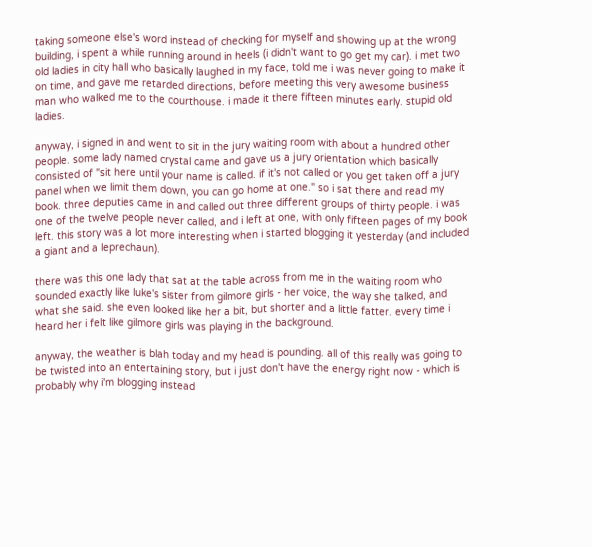taking someone else's word instead of checking for myself and showing up at the wrong building, i spent a while running around in heels (i didn't want to go get my car). i met two old ladies in city hall who basically laughed in my face, told me i was never going to make it on time, and gave me retarded directions, before meeting this very awesome business man who walked me to the courthouse. i made it there fifteen minutes early. stupid old ladies.

anyway, i signed in and went to sit in the jury waiting room with about a hundred other people. some lady named crystal came and gave us a jury orientation which basically consisted of "sit here until your name is called. if it's not called or you get taken off a jury panel when we limit them down, you can go home at one." so i sat there and read my book. three deputies came in and called out three different groups of thirty people. i was one of the twelve people never called, and i left at one, with only fifteen pages of my book left. this story was a lot more interesting when i started blogging it yesterday (and included a giant and a leprechaun).

there was this one lady that sat at the table across from me in the waiting room who sounded exactly like luke's sister from gilmore girls - her voice, the way she talked, and what she said. she even looked like her a bit, but shorter and a little fatter. every time i heard her i felt like gilmore girls was playing in the background.

anyway, the weather is blah today and my head is pounding. all of this really was going to be twisted into an entertaining story, but i just don't have the energy right now - which is probably why i'm blogging instead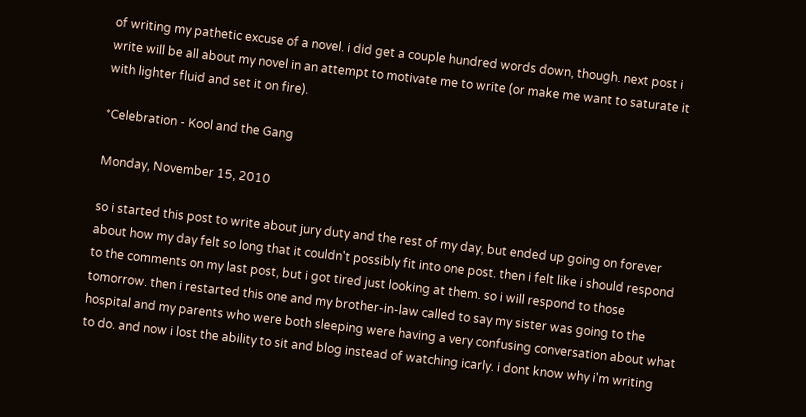of writing my pathetic excuse of a novel. i did get a couple hundred words down, though. next post i write will be all about my novel in an attempt to motivate me to write (or make me want to saturate it with lighter fluid and set it on fire).

*Celebration - Kool and the Gang

Monday, November 15, 2010

so i started this post to write about jury duty and the rest of my day, but ended up going on forever about how my day felt so long that it couldn't possibly fit into one post. then i felt like i should respond to the comments on my last post, but i got tired just looking at them. so i will respond to those tomorrow. then i restarted this one and my brother-in-law called to say my sister was going to the hospital and my parents who were both sleeping were having a very confusing conversation about what to do. and now i lost the ability to sit and blog instead of watching icarly. i dont know why i'm writing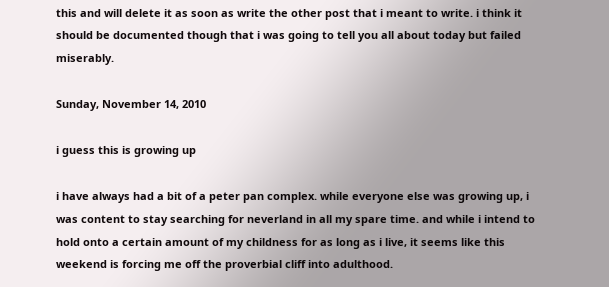this and will delete it as soon as write the other post that i meant to write. i think it should be documented though that i was going to tell you all about today but failed miserably.

Sunday, November 14, 2010

i guess this is growing up

i have always had a bit of a peter pan complex. while everyone else was growing up, i was content to stay searching for neverland in all my spare time. and while i intend to hold onto a certain amount of my childness for as long as i live, it seems like this weekend is forcing me off the proverbial cliff into adulthood.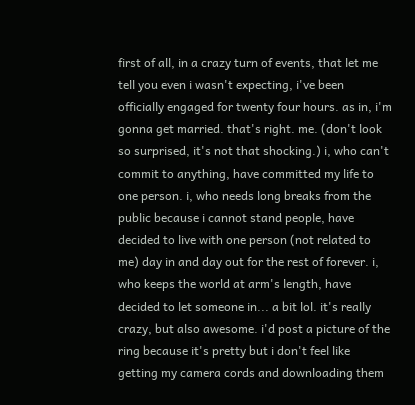first of all, in a crazy turn of events, that let me tell you even i wasn't expecting, i've been officially engaged for twenty four hours. as in, i'm gonna get married. that's right. me. (don't look so surprised, it's not that shocking.) i, who can't commit to anything, have committed my life to one person. i, who needs long breaks from the public because i cannot stand people, have decided to live with one person (not related to me) day in and day out for the rest of forever. i, who keeps the world at arm's length, have decided to let someone in... a bit lol. it's really crazy, but also awesome. i'd post a picture of the ring because it's pretty but i don't feel like getting my camera cords and downloading them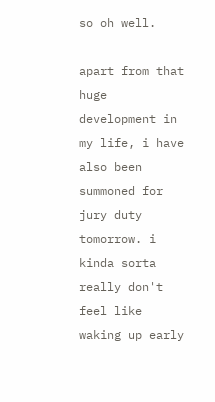so oh well.

apart from that huge development in my life, i have also been summoned for jury duty tomorrow. i kinda sorta really don't feel like waking up early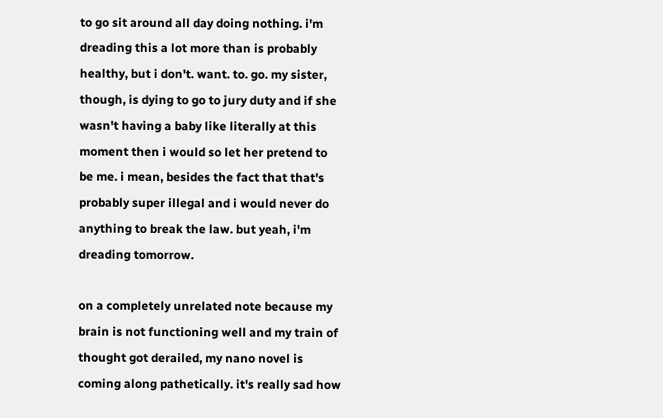to go sit around all day doing nothing. i'm dreading this a lot more than is probably healthy, but i don't. want. to. go. my sister, though, is dying to go to jury duty and if she wasn't having a baby like literally at this moment then i would so let her pretend to be me. i mean, besides the fact that that's probably super illegal and i would never do anything to break the law. but yeah, i'm dreading tomorrow.

on a completely unrelated note because my brain is not functioning well and my train of thought got derailed, my nano novel is coming along pathetically. it's really sad how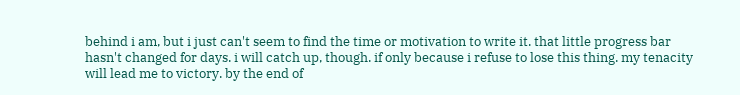behind i am, but i just can't seem to find the time or motivation to write it. that little progress bar hasn't changed for days. i will catch up, though. if only because i refuse to lose this thing. my tenacity will lead me to victory. by the end of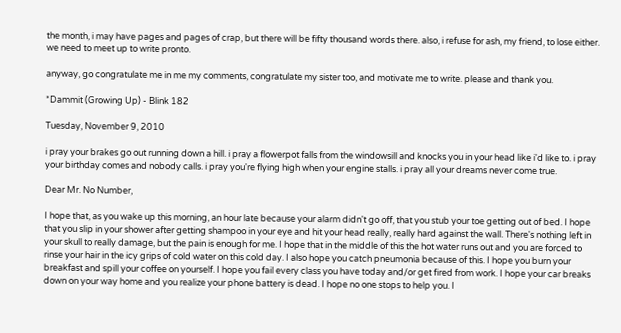the month, i may have pages and pages of crap, but there will be fifty thousand words there. also, i refuse for ash, my friend, to lose either. we need to meet up to write pronto.

anyway, go congratulate me in me my comments, congratulate my sister too, and motivate me to write. please and thank you.

*Dammit (Growing Up) - Blink 182

Tuesday, November 9, 2010

i pray your brakes go out running down a hill. i pray a flowerpot falls from the windowsill and knocks you in your head like i'd like to. i pray your birthday comes and nobody calls. i pray you're flying high when your engine stalls. i pray all your dreams never come true.

Dear Mr. No Number,

I hope that, as you wake up this morning, an hour late because your alarm didn't go off, that you stub your toe getting out of bed. I hope that you slip in your shower after getting shampoo in your eye and hit your head really, really hard against the wall. There's nothing left in your skull to really damage, but the pain is enough for me. I hope that in the middle of this the hot water runs out and you are forced to rinse your hair in the icy grips of cold water on this cold day. I also hope you catch pneumonia because of this. I hope you burn your breakfast and spill your coffee on yourself. I hope you fail every class you have today and/or get fired from work. I hope your car breaks down on your way home and you realize your phone battery is dead. I hope no one stops to help you. I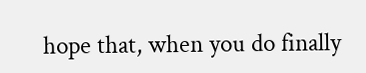hope that, when you do finally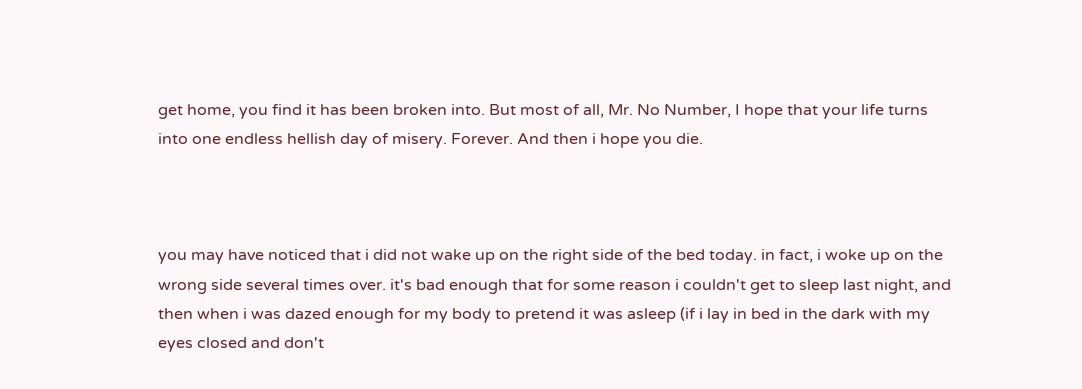get home, you find it has been broken into. But most of all, Mr. No Number, I hope that your life turns into one endless hellish day of misery. Forever. And then i hope you die.



you may have noticed that i did not wake up on the right side of the bed today. in fact, i woke up on the wrong side several times over. it's bad enough that for some reason i couldn't get to sleep last night, and then when i was dazed enough for my body to pretend it was asleep (if i lay in bed in the dark with my eyes closed and don't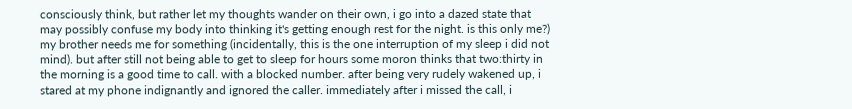consciously think, but rather let my thoughts wander on their own, i go into a dazed state that may possibly confuse my body into thinking it's getting enough rest for the night. is this only me?) my brother needs me for something (incidentally, this is the one interruption of my sleep i did not mind). but after still not being able to get to sleep for hours some moron thinks that two:thirty in the morning is a good time to call. with a blocked number. after being very rudely wakened up, i stared at my phone indignantly and ignored the caller. immediately after i missed the call, i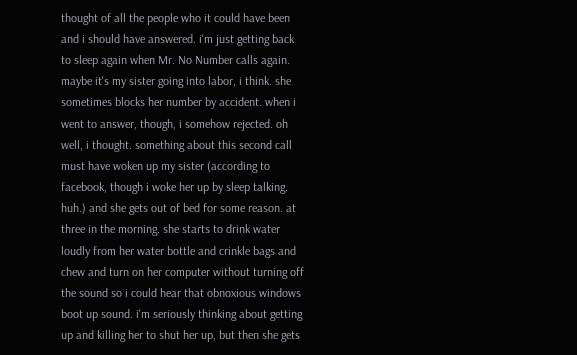thought of all the people who it could have been and i should have answered. i'm just getting back to sleep again when Mr. No Number calls again. maybe it's my sister going into labor, i think. she sometimes blocks her number by accident. when i went to answer, though, i somehow rejected. oh well, i thought. something about this second call must have woken up my sister (according to facebook, though i woke her up by sleep talking. huh.) and she gets out of bed for some reason. at three in the morning. she starts to drink water loudly from her water bottle and crinkle bags and chew and turn on her computer without turning off the sound so i could hear that obnoxious windows boot up sound. i'm seriously thinking about getting up and killing her to shut her up, but then she gets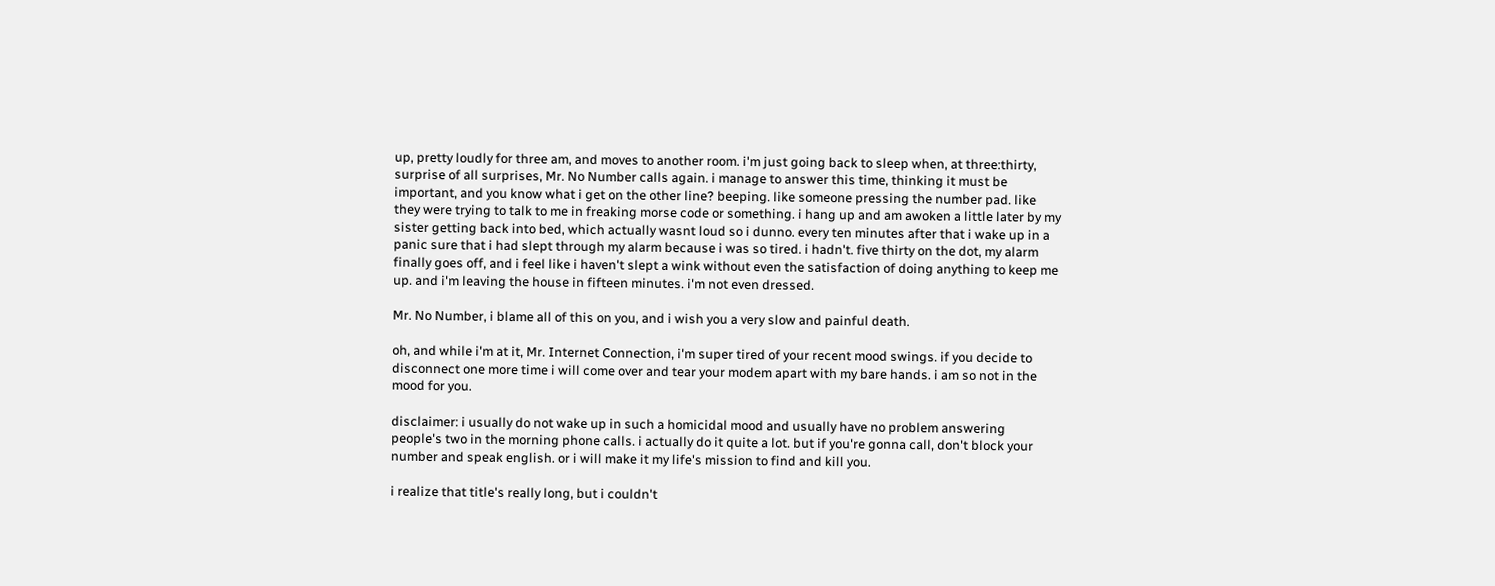up, pretty loudly for three am, and moves to another room. i'm just going back to sleep when, at three:thirty, surprise of all surprises, Mr. No Number calls again. i manage to answer this time, thinking it must be important, and you know what i get on the other line? beeping. like someone pressing the number pad. like they were trying to talk to me in freaking morse code or something. i hang up and am awoken a little later by my sister getting back into bed, which actually wasnt loud so i dunno. every ten minutes after that i wake up in a panic sure that i had slept through my alarm because i was so tired. i hadn't. five thirty on the dot, my alarm finally goes off, and i feel like i haven't slept a wink without even the satisfaction of doing anything to keep me up. and i'm leaving the house in fifteen minutes. i'm not even dressed.

Mr. No Number, i blame all of this on you, and i wish you a very slow and painful death.

oh, and while i'm at it, Mr. Internet Connection, i'm super tired of your recent mood swings. if you decide to disconnect one more time i will come over and tear your modem apart with my bare hands. i am so not in the mood for you.

disclaimer: i usually do not wake up in such a homicidal mood and usually have no problem answering people's two in the morning phone calls. i actually do it quite a lot. but if you're gonna call, don't block your number and speak english. or i will make it my life's mission to find and kill you.

i realize that title's really long, but i couldn't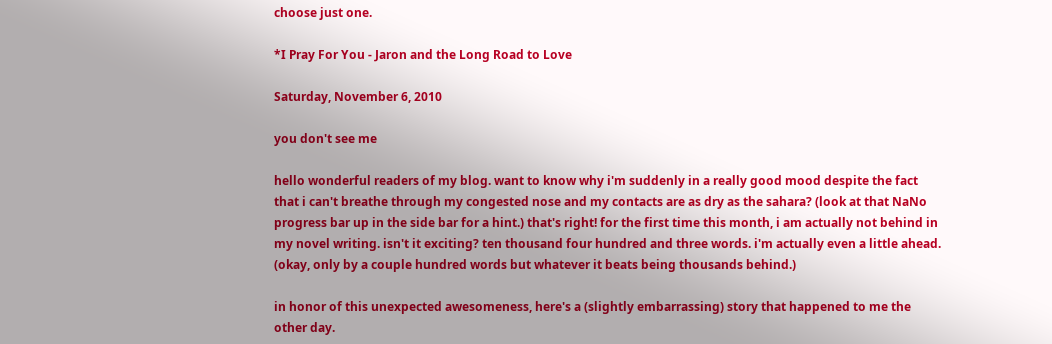choose just one.

*I Pray For You - Jaron and the Long Road to Love

Saturday, November 6, 2010

you don't see me

hello wonderful readers of my blog. want to know why i'm suddenly in a really good mood despite the fact that i can't breathe through my congested nose and my contacts are as dry as the sahara? (look at that NaNo progress bar up in the side bar for a hint.) that's right! for the first time this month, i am actually not behind in my novel writing. isn't it exciting? ten thousand four hundred and three words. i'm actually even a little ahead. (okay, only by a couple hundred words but whatever it beats being thousands behind.)

in honor of this unexpected awesomeness, here's a (slightly embarrassing) story that happened to me the other day.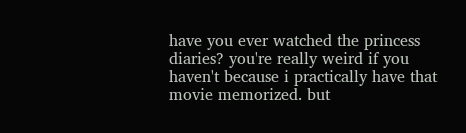have you ever watched the princess diaries? you're really weird if you haven't because i practically have that movie memorized. but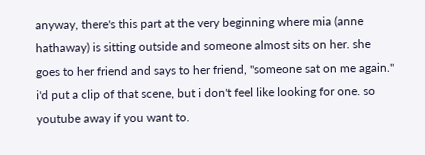anyway, there's this part at the very beginning where mia (anne hathaway) is sitting outside and someone almost sits on her. she goes to her friend and says to her friend, "someone sat on me again." i'd put a clip of that scene, but i don't feel like looking for one. so youtube away if you want to.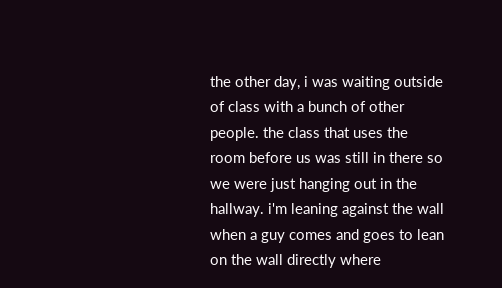the other day, i was waiting outside of class with a bunch of other people. the class that uses the room before us was still in there so we were just hanging out in the hallway. i'm leaning against the wall when a guy comes and goes to lean on the wall directly where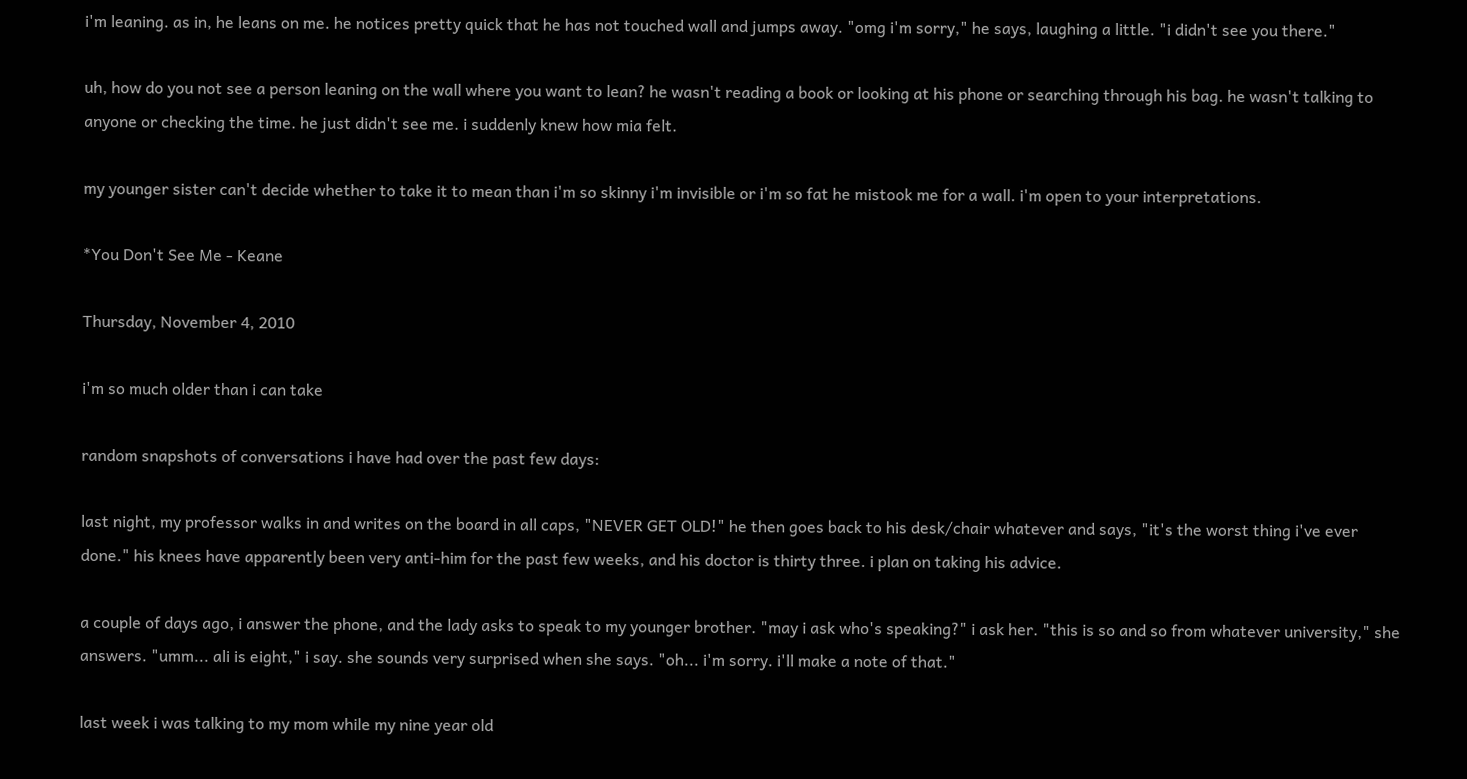i'm leaning. as in, he leans on me. he notices pretty quick that he has not touched wall and jumps away. "omg i'm sorry," he says, laughing a little. "i didn't see you there."

uh, how do you not see a person leaning on the wall where you want to lean? he wasn't reading a book or looking at his phone or searching through his bag. he wasn't talking to anyone or checking the time. he just didn't see me. i suddenly knew how mia felt.

my younger sister can't decide whether to take it to mean than i'm so skinny i'm invisible or i'm so fat he mistook me for a wall. i'm open to your interpretations.

*You Don't See Me - Keane

Thursday, November 4, 2010

i'm so much older than i can take

random snapshots of conversations i have had over the past few days:

last night, my professor walks in and writes on the board in all caps, "NEVER GET OLD!" he then goes back to his desk/chair whatever and says, "it's the worst thing i've ever done." his knees have apparently been very anti-him for the past few weeks, and his doctor is thirty three. i plan on taking his advice.

a couple of days ago, i answer the phone, and the lady asks to speak to my younger brother. "may i ask who's speaking?" i ask her. "this is so and so from whatever university," she answers. "umm... ali is eight," i say. she sounds very surprised when she says. "oh... i'm sorry. i'll make a note of that."

last week i was talking to my mom while my nine year old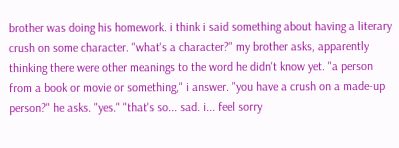brother was doing his homework. i think i said something about having a literary crush on some character. "what's a character?" my brother asks, apparently thinking there were other meanings to the word he didn't know yet. "a person from a book or movie or something," i answer. "you have a crush on a made-up person?" he asks. "yes." "that's so... sad. i... feel sorry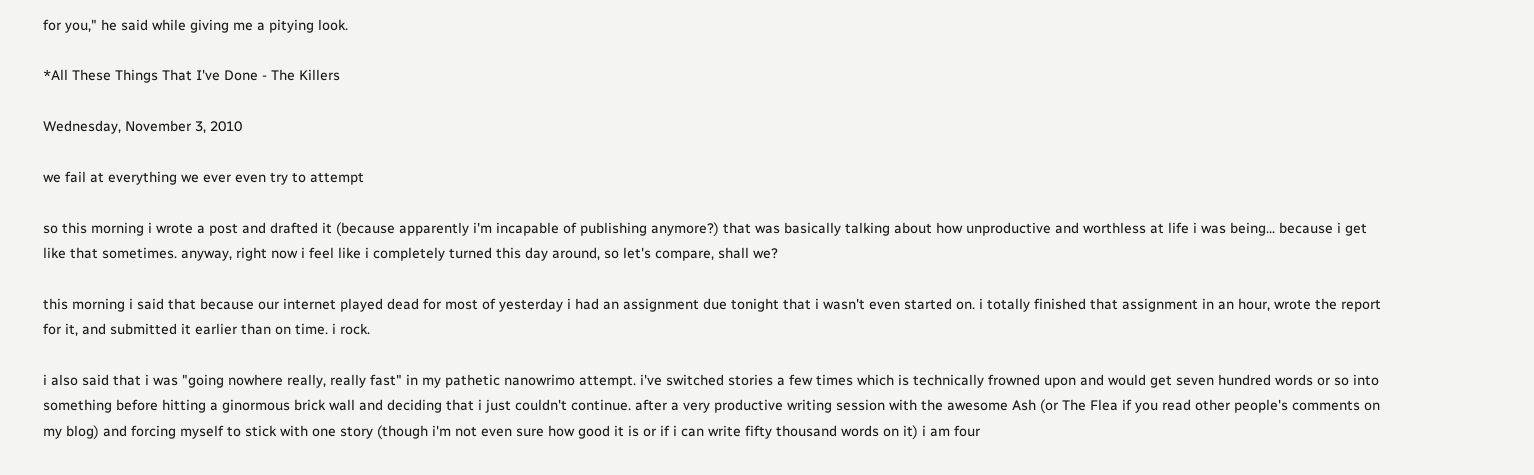for you," he said while giving me a pitying look.

*All These Things That I've Done - The Killers

Wednesday, November 3, 2010

we fail at everything we ever even try to attempt

so this morning i wrote a post and drafted it (because apparently i'm incapable of publishing anymore?) that was basically talking about how unproductive and worthless at life i was being... because i get like that sometimes. anyway, right now i feel like i completely turned this day around, so let's compare, shall we?

this morning i said that because our internet played dead for most of yesterday i had an assignment due tonight that i wasn't even started on. i totally finished that assignment in an hour, wrote the report for it, and submitted it earlier than on time. i rock.

i also said that i was "going nowhere really, really fast" in my pathetic nanowrimo attempt. i've switched stories a few times which is technically frowned upon and would get seven hundred words or so into something before hitting a ginormous brick wall and deciding that i just couldn't continue. after a very productive writing session with the awesome Ash (or The Flea if you read other people's comments on my blog) and forcing myself to stick with one story (though i'm not even sure how good it is or if i can write fifty thousand words on it) i am four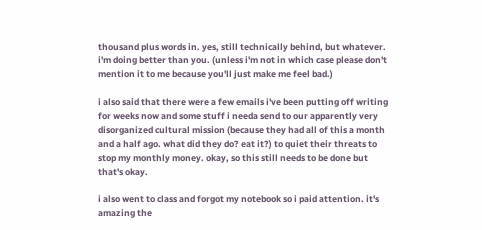thousand plus words in. yes, still technically behind, but whatever. i'm doing better than you. (unless i'm not in which case please don't mention it to me because you'll just make me feel bad.)

i also said that there were a few emails i've been putting off writing for weeks now and some stuff i needa send to our apparently very disorganized cultural mission (because they had all of this a month and a half ago. what did they do? eat it?) to quiet their threats to stop my monthly money. okay, so this still needs to be done but that's okay.

i also went to class and forgot my notebook so i paid attention. it's amazing the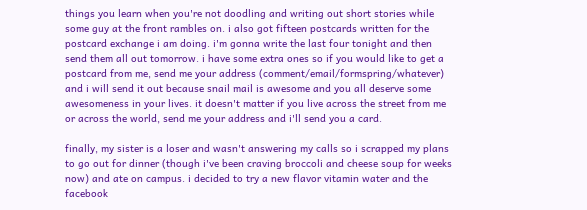things you learn when you're not doodling and writing out short stories while some guy at the front rambles on. i also got fifteen postcards written for the postcard exchange i am doing. i'm gonna write the last four tonight and then send them all out tomorrow. i have some extra ones so if you would like to get a postcard from me, send me your address (comment/email/formspring/whatever) and i will send it out because snail mail is awesome and you all deserve some awesomeness in your lives. it doesn't matter if you live across the street from me or across the world, send me your address and i'll send you a card.

finally, my sister is a loser and wasn't answering my calls so i scrapped my plans to go out for dinner (though i've been craving broccoli and cheese soup for weeks now) and ate on campus. i decided to try a new flavor vitamin water and the facebook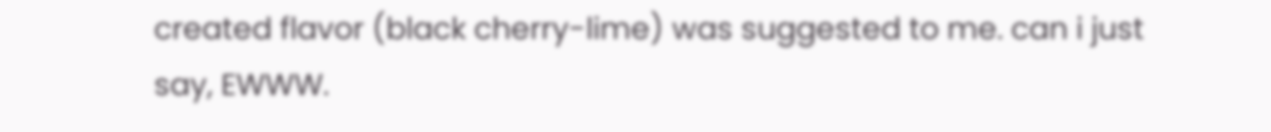created flavor (black cherry-lime) was suggested to me. can i just say, EWWW.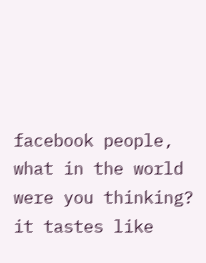facebook people, what in the world were you thinking? it tastes like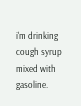i'm drinking cough syrup mixed with gasoline.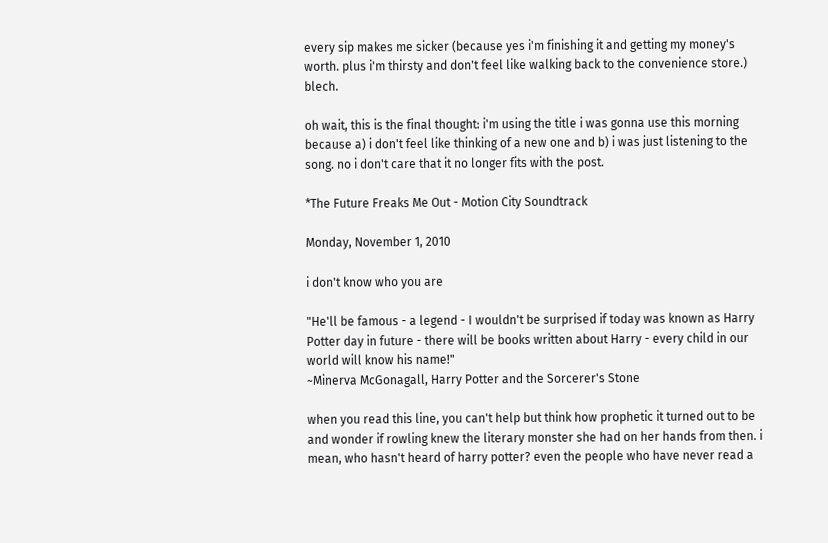every sip makes me sicker (because yes i'm finishing it and getting my money's worth. plus i'm thirsty and don't feel like walking back to the convenience store.) blech.

oh wait, this is the final thought: i'm using the title i was gonna use this morning because a) i don't feel like thinking of a new one and b) i was just listening to the song. no i don't care that it no longer fits with the post.

*The Future Freaks Me Out - Motion City Soundtrack

Monday, November 1, 2010

i don't know who you are

"He'll be famous - a legend - I wouldn't be surprised if today was known as Harry Potter day in future - there will be books written about Harry - every child in our world will know his name!"
~Minerva McGonagall, Harry Potter and the Sorcerer's Stone

when you read this line, you can't help but think how prophetic it turned out to be and wonder if rowling knew the literary monster she had on her hands from then. i mean, who hasn't heard of harry potter? even the people who have never read a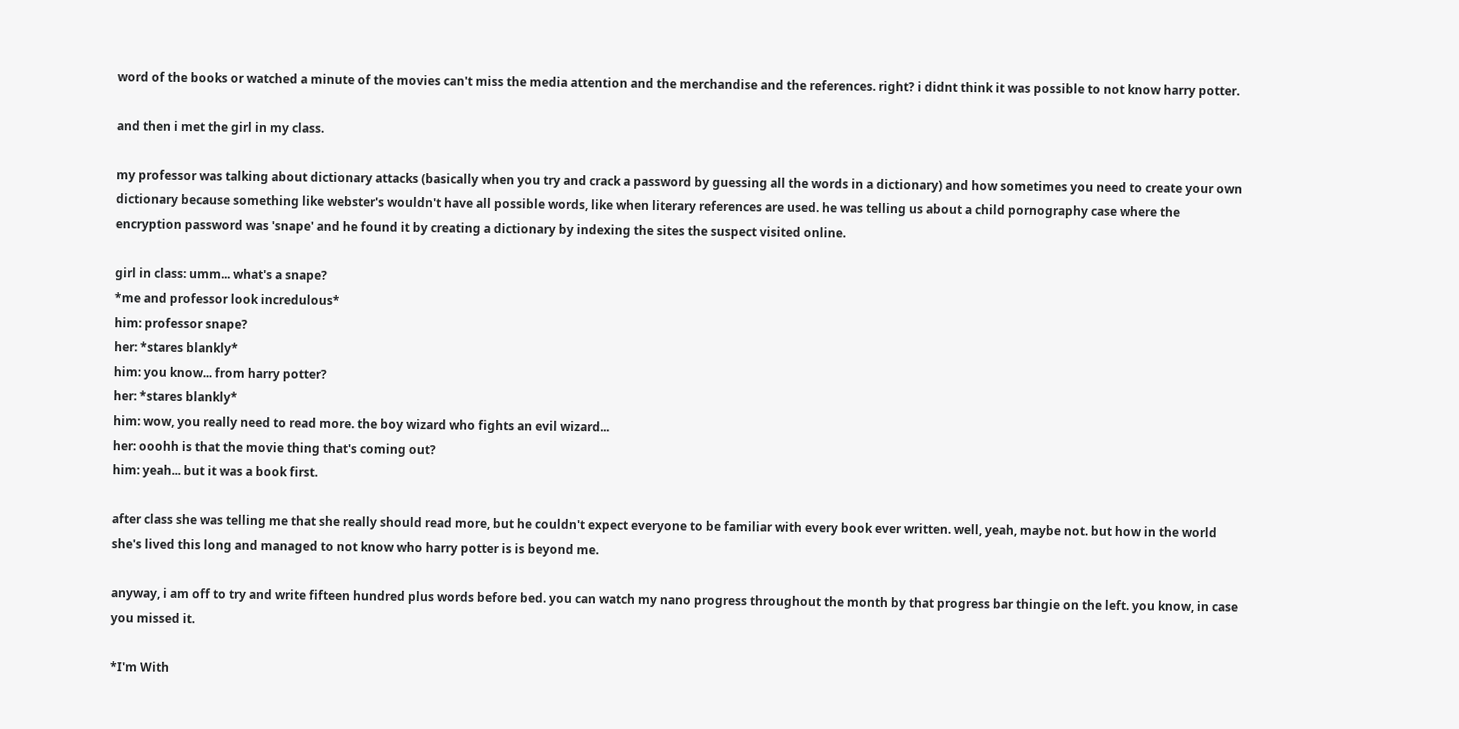word of the books or watched a minute of the movies can't miss the media attention and the merchandise and the references. right? i didnt think it was possible to not know harry potter.

and then i met the girl in my class.

my professor was talking about dictionary attacks (basically when you try and crack a password by guessing all the words in a dictionary) and how sometimes you need to create your own dictionary because something like webster's wouldn't have all possible words, like when literary references are used. he was telling us about a child pornography case where the encryption password was 'snape' and he found it by creating a dictionary by indexing the sites the suspect visited online.

girl in class: umm... what's a snape?
*me and professor look incredulous*
him: professor snape?
her: *stares blankly*
him: you know... from harry potter?
her: *stares blankly*
him: wow, you really need to read more. the boy wizard who fights an evil wizard...
her: ooohh is that the movie thing that's coming out?
him: yeah... but it was a book first.

after class she was telling me that she really should read more, but he couldn't expect everyone to be familiar with every book ever written. well, yeah, maybe not. but how in the world she's lived this long and managed to not know who harry potter is is beyond me.

anyway, i am off to try and write fifteen hundred plus words before bed. you can watch my nano progress throughout the month by that progress bar thingie on the left. you know, in case you missed it.

*I'm With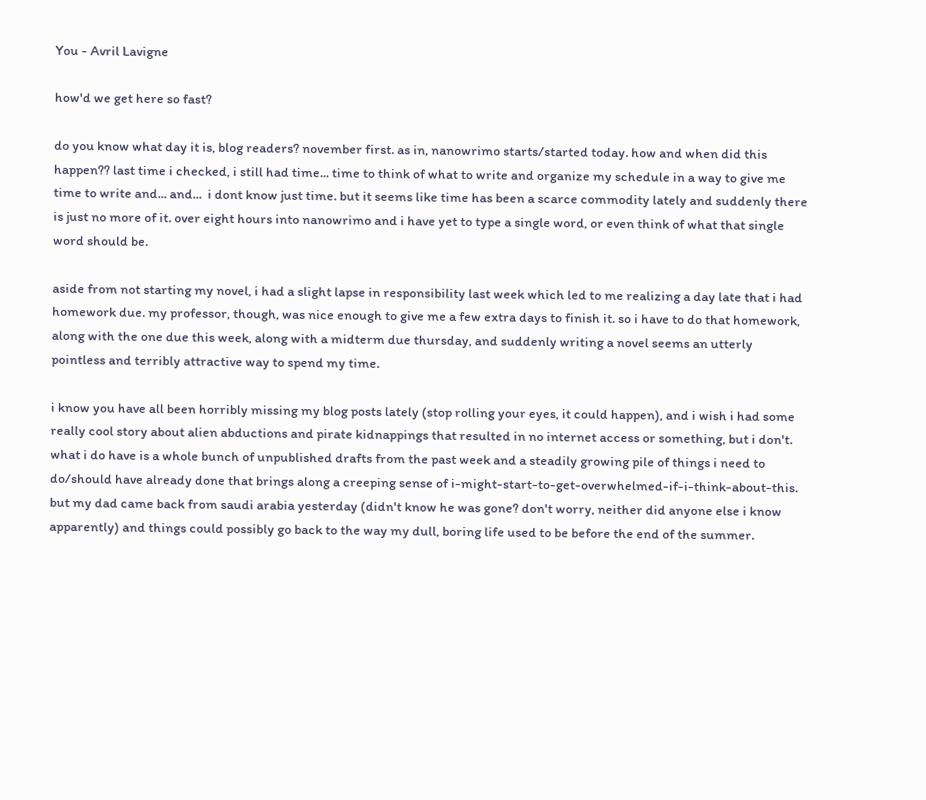You - Avril Lavigne

how'd we get here so fast?

do you know what day it is, blog readers? november first. as in, nanowrimo starts/started today. how and when did this happen?? last time i checked, i still had time... time to think of what to write and organize my schedule in a way to give me time to write and... and...  i dont know just time. but it seems like time has been a scarce commodity lately and suddenly there is just no more of it. over eight hours into nanowrimo and i have yet to type a single word, or even think of what that single word should be.

aside from not starting my novel, i had a slight lapse in responsibility last week which led to me realizing a day late that i had homework due. my professor, though, was nice enough to give me a few extra days to finish it. so i have to do that homework, along with the one due this week, along with a midterm due thursday, and suddenly writing a novel seems an utterly pointless and terribly attractive way to spend my time.

i know you have all been horribly missing my blog posts lately (stop rolling your eyes, it could happen), and i wish i had some really cool story about alien abductions and pirate kidnappings that resulted in no internet access or something, but i don't. what i do have is a whole bunch of unpublished drafts from the past week and a steadily growing pile of things i need to do/should have already done that brings along a creeping sense of i-might-start-to-get-overwhelmed-if-i-think-about-this. but my dad came back from saudi arabia yesterday (didn't know he was gone? don't worry, neither did anyone else i know apparently) and things could possibly go back to the way my dull, boring life used to be before the end of the summer.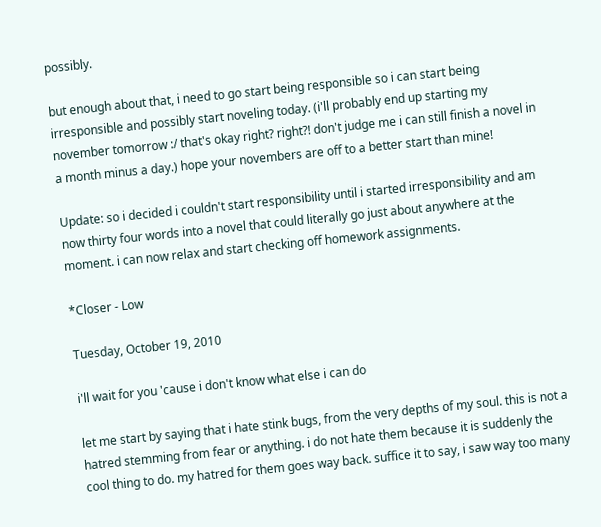possibly.

but enough about that, i need to go start being responsible so i can start being irresponsible and possibly start noveling today. (i'll probably end up starting my november tomorrow :/ that's okay right? right?! don't judge me i can still finish a novel in a month minus a day.) hope your novembers are off to a better start than mine!

Update: so i decided i couldn't start responsibility until i started irresponsibility and am now thirty four words into a novel that could literally go just about anywhere at the moment. i can now relax and start checking off homework assignments.

*Closer - Low

Tuesday, October 19, 2010

i'll wait for you 'cause i don't know what else i can do

let me start by saying that i hate stink bugs, from the very depths of my soul. this is not a hatred stemming from fear or anything. i do not hate them because it is suddenly the cool thing to do. my hatred for them goes way back. suffice it to say, i saw way too many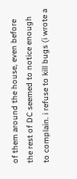of them around the house, even before the rest of DC seemed to notice enough to complain. i refuse to kill bugs (i wrote a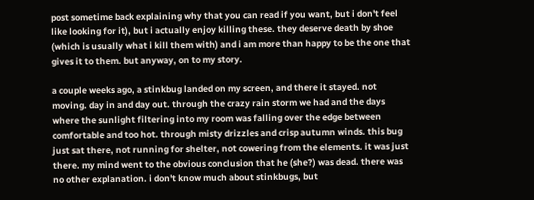post sometime back explaining why that you can read if you want, but i don't feel like looking for it), but i actually enjoy killing these. they deserve death by shoe (which is usually what i kill them with) and i am more than happy to be the one that gives it to them. but anyway, on to my story.

a couple weeks ago, a stinkbug landed on my screen, and there it stayed. not moving. day in and day out. through the crazy rain storm we had and the days where the sunlight filtering into my room was falling over the edge between comfortable and too hot. through misty drizzles and crisp autumn winds. this bug just sat there, not running for shelter, not cowering from the elements. it was just there. my mind went to the obvious conclusion that he (she?) was dead. there was no other explanation. i don't know much about stinkbugs, but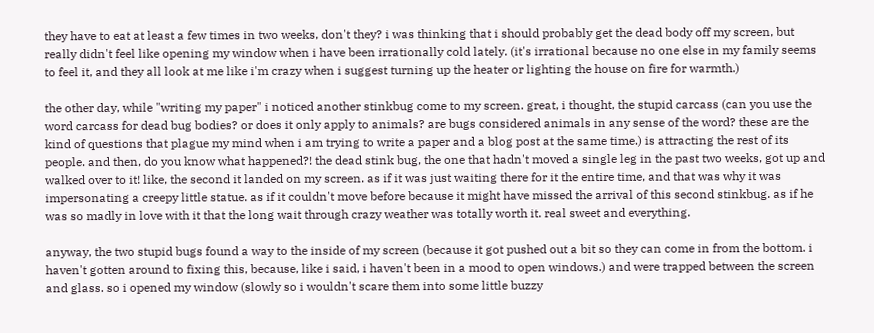they have to eat at least a few times in two weeks, don't they? i was thinking that i should probably get the dead body off my screen, but really didn't feel like opening my window when i have been irrationally cold lately. (it's irrational because no one else in my family seems to feel it, and they all look at me like i'm crazy when i suggest turning up the heater or lighting the house on fire for warmth.)

the other day, while "writing my paper" i noticed another stinkbug come to my screen. great, i thought, the stupid carcass (can you use the word carcass for dead bug bodies? or does it only apply to animals? are bugs considered animals in any sense of the word? these are the kind of questions that plague my mind when i am trying to write a paper and a blog post at the same time.) is attracting the rest of its people. and then, do you know what happened?! the dead stink bug, the one that hadn't moved a single leg in the past two weeks, got up and walked over to it! like, the second it landed on my screen. as if it was just waiting there for it the entire time, and that was why it was impersonating a creepy little statue. as if it couldn't move before because it might have missed the arrival of this second stinkbug. as if he was so madly in love with it that the long wait through crazy weather was totally worth it. real sweet and everything.

anyway, the two stupid bugs found a way to the inside of my screen (because it got pushed out a bit so they can come in from the bottom. i haven't gotten around to fixing this, because, like i said, i haven't been in a mood to open windows.) and were trapped between the screen and glass. so i opened my window (slowly so i wouldn't scare them into some little buzzy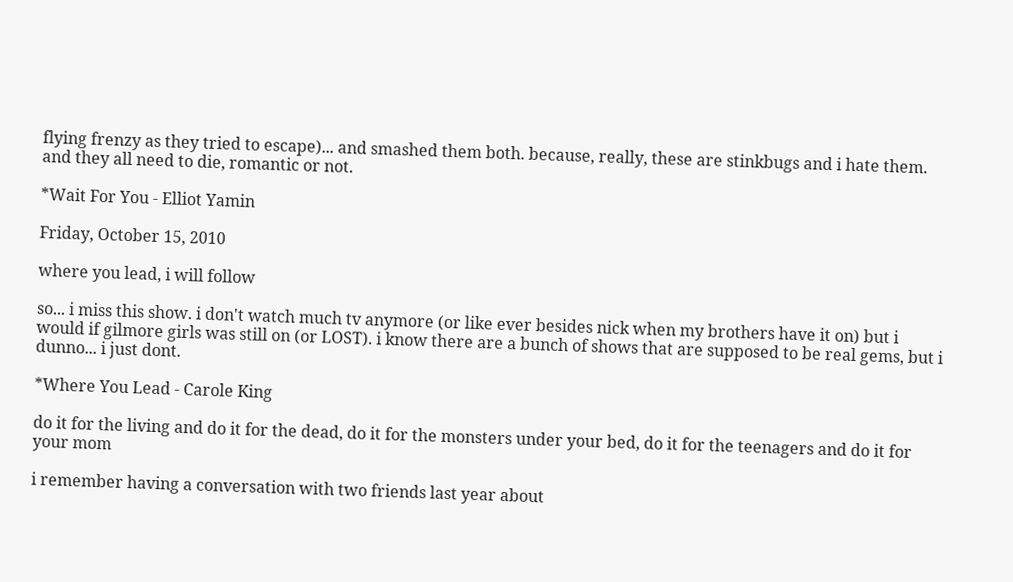flying frenzy as they tried to escape)... and smashed them both. because, really, these are stinkbugs and i hate them. and they all need to die, romantic or not.

*Wait For You - Elliot Yamin

Friday, October 15, 2010

where you lead, i will follow

so... i miss this show. i don't watch much tv anymore (or like ever besides nick when my brothers have it on) but i would if gilmore girls was still on (or LOST). i know there are a bunch of shows that are supposed to be real gems, but i dunno... i just dont.

*Where You Lead - Carole King

do it for the living and do it for the dead, do it for the monsters under your bed, do it for the teenagers and do it for your mom

i remember having a conversation with two friends last year about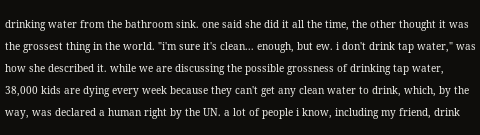drinking water from the bathroom sink. one said she did it all the time, the other thought it was the grossest thing in the world. "i'm sure it's clean... enough, but ew. i don't drink tap water," was how she described it. while we are discussing the possible grossness of drinking tap water, 38,000 kids are dying every week because they can't get any clean water to drink, which, by the way, was declared a human right by the UN. a lot of people i know, including my friend, drink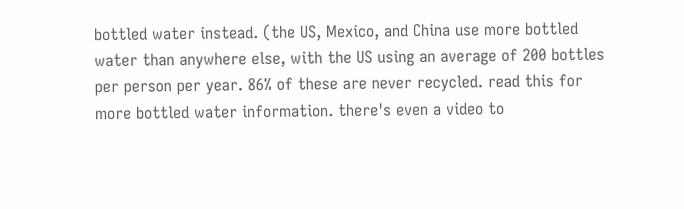bottled water instead. (the US, Mexico, and China use more bottled water than anywhere else, with the US using an average of 200 bottles per person per year. 86% of these are never recycled. read this for more bottled water information. there's even a video to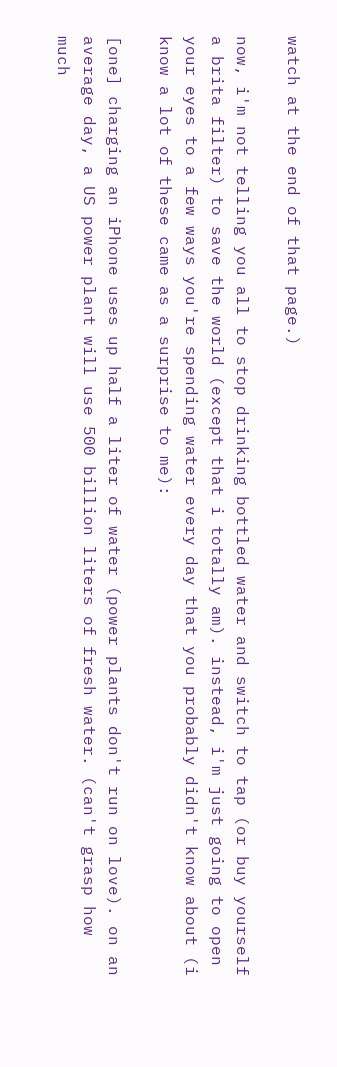watch at the end of that page.)

now, i'm not telling you all to stop drinking bottled water and switch to tap (or buy yourself a brita filter) to save the world (except that i totally am). instead, i'm just going to open your eyes to a few ways you're spending water every day that you probably didn't know about (i know a lot of these came as a surprise to me):

[one] charging an iPhone uses up half a liter of water (power plants don't run on love). on an average day, a US power plant will use 500 billion liters of fresh water. (can't grasp how much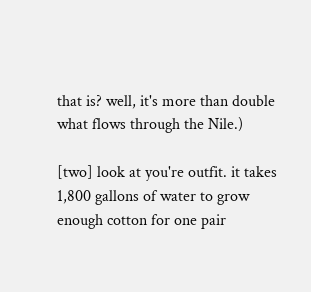that is? well, it's more than double what flows through the Nile.)

[two] look at you're outfit. it takes 1,800 gallons of water to grow enough cotton for one pair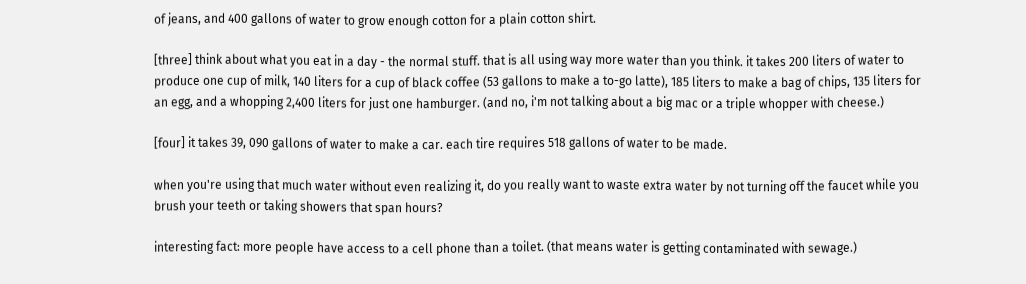of jeans, and 400 gallons of water to grow enough cotton for a plain cotton shirt.

[three] think about what you eat in a day - the normal stuff. that is all using way more water than you think. it takes 200 liters of water to produce one cup of milk, 140 liters for a cup of black coffee (53 gallons to make a to-go latte), 185 liters to make a bag of chips, 135 liters for an egg, and a whopping 2,400 liters for just one hamburger. (and no, i'm not talking about a big mac or a triple whopper with cheese.)

[four] it takes 39, 090 gallons of water to make a car. each tire requires 518 gallons of water to be made.

when you're using that much water without even realizing it, do you really want to waste extra water by not turning off the faucet while you brush your teeth or taking showers that span hours?

interesting fact: more people have access to a cell phone than a toilet. (that means water is getting contaminated with sewage.)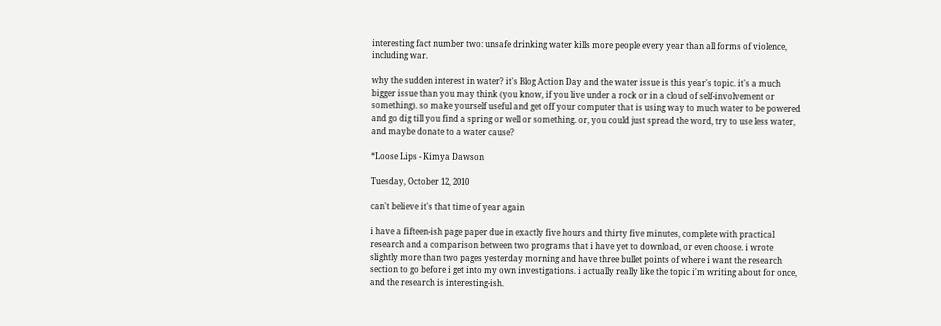interesting fact number two: unsafe drinking water kills more people every year than all forms of violence, including war.

why the sudden interest in water? it's Blog Action Day and the water issue is this year's topic. it's a much bigger issue than you may think (you know, if you live under a rock or in a cloud of self-involvement or something). so make yourself useful and get off your computer that is using way to much water to be powered and go dig till you find a spring or well or something. or, you could just spread the word, try to use less water, and maybe donate to a water cause?

*Loose Lips - Kimya Dawson

Tuesday, October 12, 2010

can't believe it's that time of year again

i have a fifteen-ish page paper due in exactly five hours and thirty five minutes, complete with practical research and a comparison between two programs that i have yet to download, or even choose. i wrote slightly more than two pages yesterday morning and have three bullet points of where i want the research section to go before i get into my own investigations. i actually really like the topic i'm writing about for once, and the research is interesting-ish.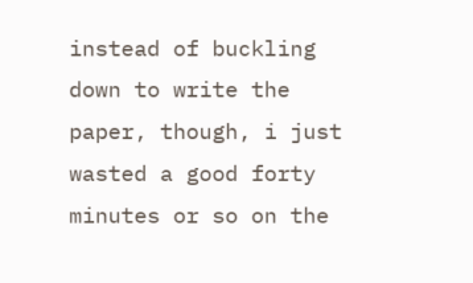instead of buckling down to write the paper, though, i just wasted a good forty minutes or so on the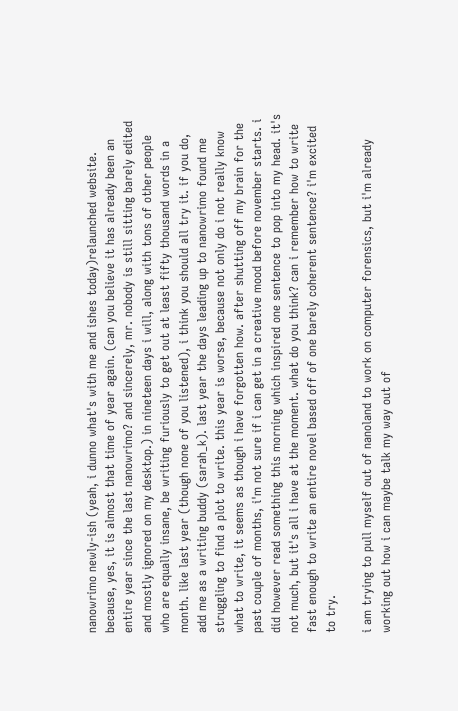nanowrimo newly-ish (yeah, i dunno what's with me and ishes today)relaunched website. because, yes, it is almost that time of year again. (can you believe it has already been an entire year since the last nanowrimo? and sincerely, mr. nobody is still sitting barely edited and mostly ignored on my desktop.) in nineteen days i will, along with tons of other people who are equally insane, be writing furiously to get out at least fifty thousand words in a month. like last year (though none of you listened), i think you should all try it. if you do, add me as a writing buddy (sarah_k). last year the days leading up to nanowrimo found me struggling to find a plot to write. this year is worse, because not only do i not really know what to write, it seems as though i have forgotten how. after shutting off my brain for the past couple of months, i'm not sure if i can get in a creative mood before november starts. i did however read something this morning which inspired one sentence to pop into my head. it's not much, but it's all i have at the moment. what do you think? can i remember how to write fast enough to write an entire novel based off of one barely coherent sentence? i'm excited to try.

i am trying to pull myself out of nanoland to work on computer forensics, but i'm already working out how i can maybe talk my way out of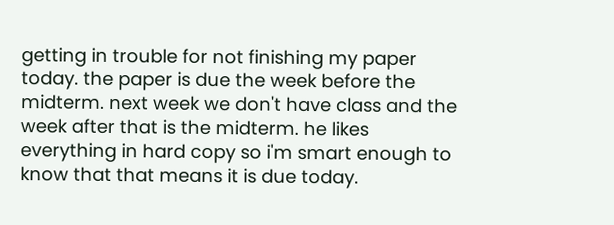getting in trouble for not finishing my paper today. the paper is due the week before the midterm. next week we don't have class and the week after that is the midterm. he likes everything in hard copy so i'm smart enough to know that that means it is due today.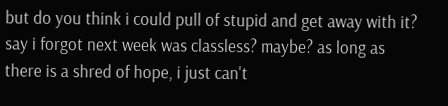but do you think i could pull of stupid and get away with it? say i forgot next week was classless? maybe? as long as there is a shred of hope, i just can't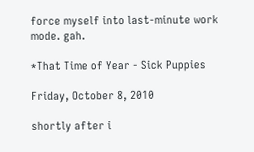force myself into last-minute work mode. gah.

*That Time of Year - Sick Puppies

Friday, October 8, 2010

shortly after i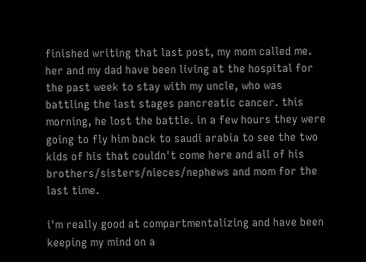finished writing that last post, my mom called me. her and my dad have been living at the hospital for the past week to stay with my uncle, who was battling the last stages pancreatic cancer. this morning, he lost the battle. in a few hours they were going to fly him back to saudi arabia to see the two kids of his that couldn't come here and all of his brothers/sisters/nieces/nephews and mom for the last time.

i'm really good at compartmentalizing and have been keeping my mind on a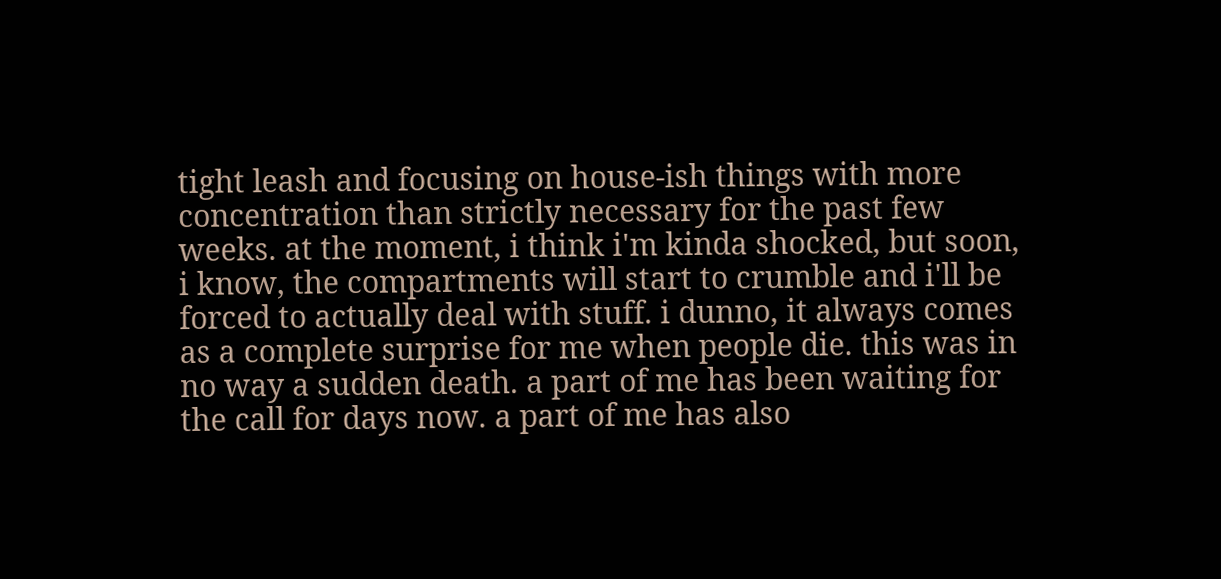tight leash and focusing on house-ish things with more concentration than strictly necessary for the past few weeks. at the moment, i think i'm kinda shocked, but soon, i know, the compartments will start to crumble and i'll be forced to actually deal with stuff. i dunno, it always comes as a complete surprise for me when people die. this was in no way a sudden death. a part of me has been waiting for the call for days now. a part of me has also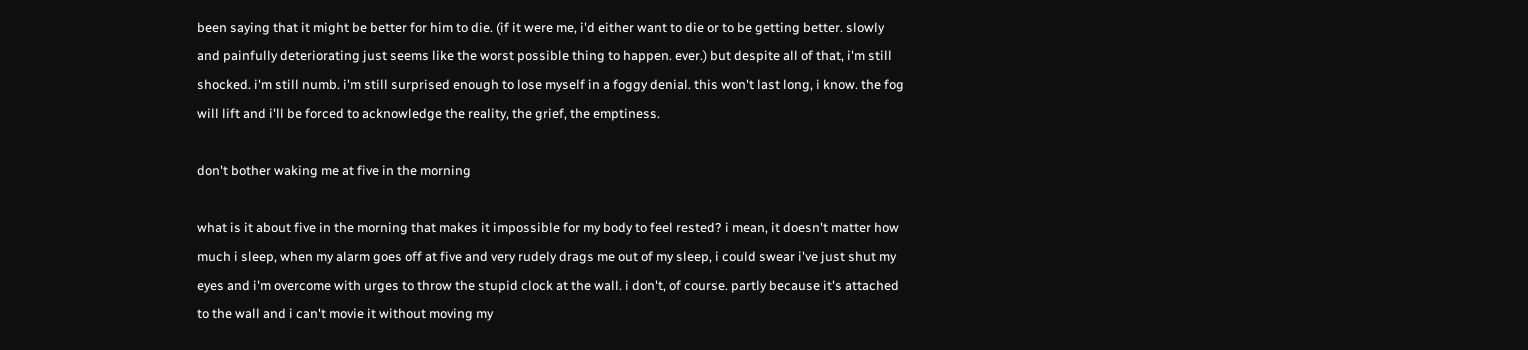been saying that it might be better for him to die. (if it were me, i'd either want to die or to be getting better. slowly and painfully deteriorating just seems like the worst possible thing to happen. ever.) but despite all of that, i'm still shocked. i'm still numb. i'm still surprised enough to lose myself in a foggy denial. this won't last long, i know. the fog will lift and i'll be forced to acknowledge the reality, the grief, the emptiness.

don't bother waking me at five in the morning

what is it about five in the morning that makes it impossible for my body to feel rested? i mean, it doesn't matter how much i sleep, when my alarm goes off at five and very rudely drags me out of my sleep, i could swear i've just shut my eyes and i'm overcome with urges to throw the stupid clock at the wall. i don't, of course. partly because it's attached to the wall and i can't movie it without moving my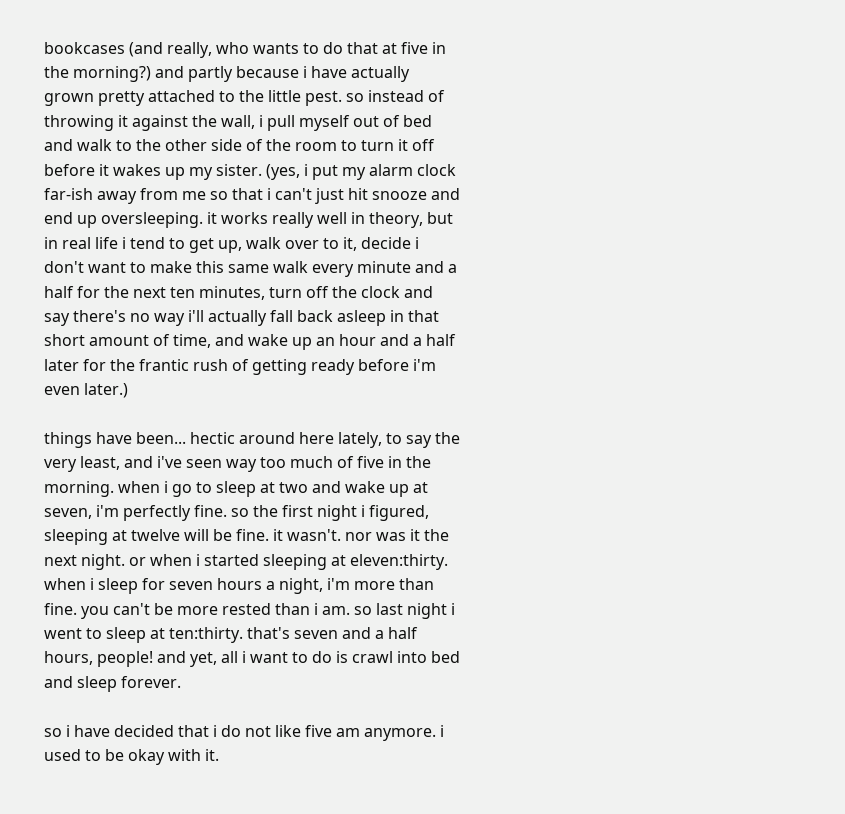bookcases (and really, who wants to do that at five in the morning?) and partly because i have actually grown pretty attached to the little pest. so instead of throwing it against the wall, i pull myself out of bed and walk to the other side of the room to turn it off before it wakes up my sister. (yes, i put my alarm clock far-ish away from me so that i can't just hit snooze and end up oversleeping. it works really well in theory, but in real life i tend to get up, walk over to it, decide i don't want to make this same walk every minute and a half for the next ten minutes, turn off the clock and say there's no way i'll actually fall back asleep in that short amount of time, and wake up an hour and a half later for the frantic rush of getting ready before i'm even later.)

things have been... hectic around here lately, to say the very least, and i've seen way too much of five in the morning. when i go to sleep at two and wake up at seven, i'm perfectly fine. so the first night i figured, sleeping at twelve will be fine. it wasn't. nor was it the next night. or when i started sleeping at eleven:thirty. when i sleep for seven hours a night, i'm more than fine. you can't be more rested than i am. so last night i went to sleep at ten:thirty. that's seven and a half hours, people! and yet, all i want to do is crawl into bed and sleep forever.

so i have decided that i do not like five am anymore. i used to be okay with it.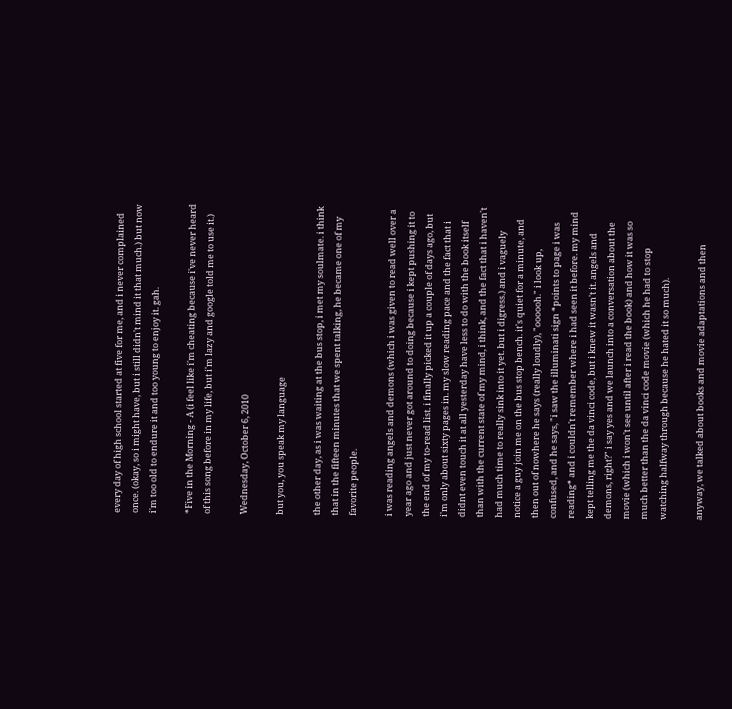every day of high school started at five for me, and i never complained once. (okay, so i might have, but i still didn't mind it that much.) but now i'm too old to endure it and too young to enjoy it. gah.

*Five in the Morning - A (i feel like i'm cheating because i've never heard of this song before in my life, but i'm lazy and google told me to use it.)

Wednesday, October 6, 2010

but you, you speak my language

the other day, as i was waiting at the bus stop, i met my soulmate. i think that in the fifteen minutes that we spent talking, he became one of my favorite people.

i was reading angels and demons (which i was given to read well over a year ago and just never got around to doing because i kept pushing it to the end of my to-read list. i finally picked it up a couple of days ago, but i'm only about sixty pages in. my slow reading pace and the fact that i didnt even touch it at all yesterday have less to do with the book itself than with the current state of my mind, i think, and the fact that i haven't had much time to really sink into it yet. but i digress.) and i vaguely notice a guy join me on the bus stop bench. it's quiet for a minute, and then out of nowhere he says (really loudly), "oooooh." i look up, confused, and he says, "i saw the illuminati sign *points to page i was reading* and i couldn't remember where i had seen it before. my mind kept telling me the da vinci code, but i knew it wasn't it. angels and demons, right?" i say yes and we launch into a conversation about the movie (which i won't see until after i read the book) and how it was so much better than the da vinci code movie (which he had to stop watching halfway through because he hated it so much).

anyway, we talked about books and movie adaptations and then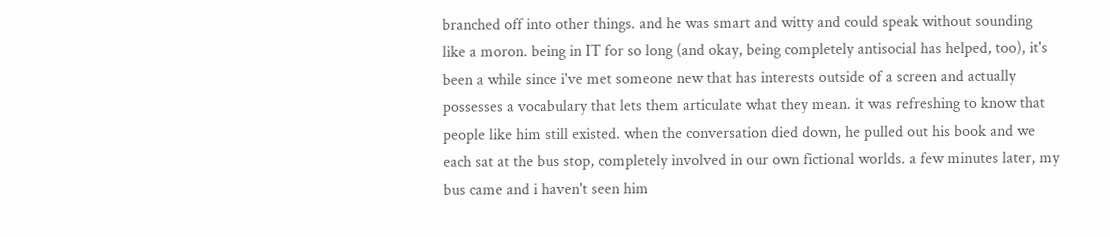branched off into other things. and he was smart and witty and could speak without sounding like a moron. being in IT for so long (and okay, being completely antisocial has helped, too), it's been a while since i've met someone new that has interests outside of a screen and actually possesses a vocabulary that lets them articulate what they mean. it was refreshing to know that people like him still existed. when the conversation died down, he pulled out his book and we each sat at the bus stop, completely involved in our own fictional worlds. a few minutes later, my bus came and i haven't seen him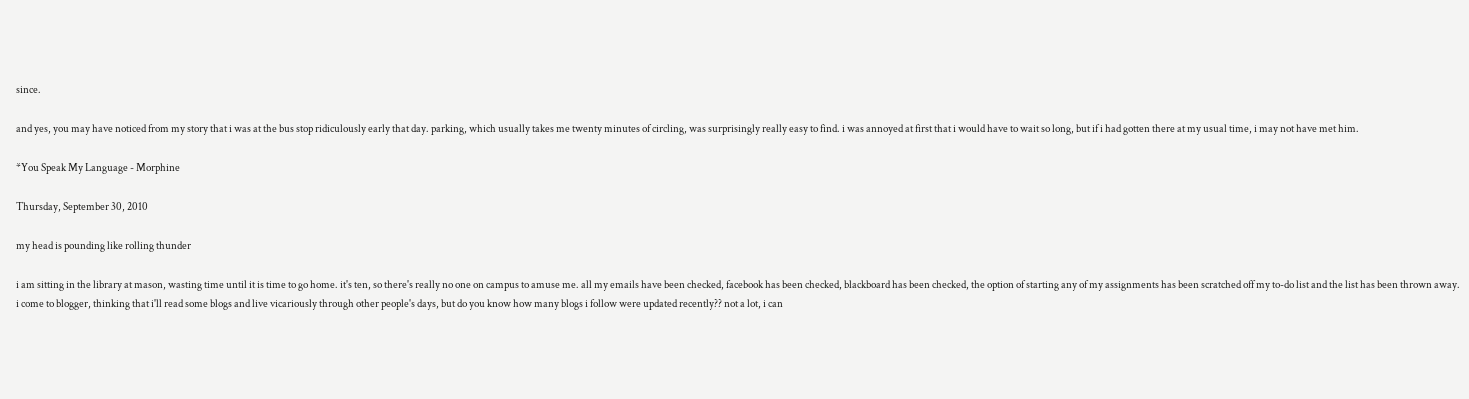since.

and yes, you may have noticed from my story that i was at the bus stop ridiculously early that day. parking, which usually takes me twenty minutes of circling, was surprisingly really easy to find. i was annoyed at first that i would have to wait so long, but if i had gotten there at my usual time, i may not have met him.

*You Speak My Language - Morphine

Thursday, September 30, 2010

my head is pounding like rolling thunder

i am sitting in the library at mason, wasting time until it is time to go home. it's ten, so there's really no one on campus to amuse me. all my emails have been checked, facebook has been checked, blackboard has been checked, the option of starting any of my assignments has been scratched off my to-do list and the list has been thrown away. i come to blogger, thinking that i'll read some blogs and live vicariously through other people's days, but do you know how many blogs i follow were updated recently?? not a lot, i can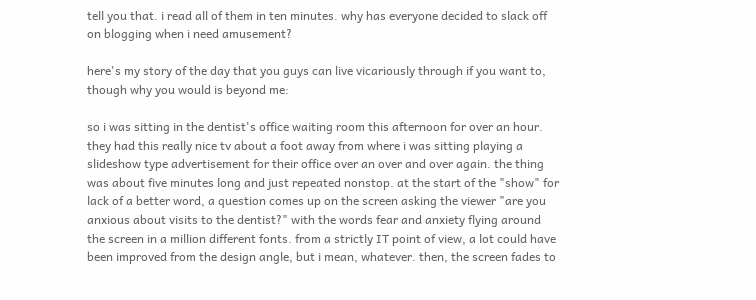tell you that. i read all of them in ten minutes. why has everyone decided to slack off on blogging when i need amusement?

here's my story of the day that you guys can live vicariously through if you want to, though why you would is beyond me:

so i was sitting in the dentist's office waiting room this afternoon for over an hour. they had this really nice tv about a foot away from where i was sitting playing a slideshow type advertisement for their office over an over and over again. the thing was about five minutes long and just repeated nonstop. at the start of the "show" for lack of a better word, a question comes up on the screen asking the viewer "are you anxious about visits to the dentist?" with the words fear and anxiety flying around the screen in a million different fonts. from a strictly IT point of view, a lot could have been improved from the design angle, but i mean, whatever. then, the screen fades to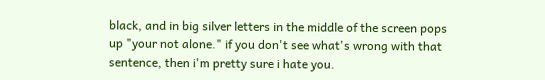black, and in big silver letters in the middle of the screen pops up "your not alone." if you don't see what's wrong with that sentence, then i'm pretty sure i hate you.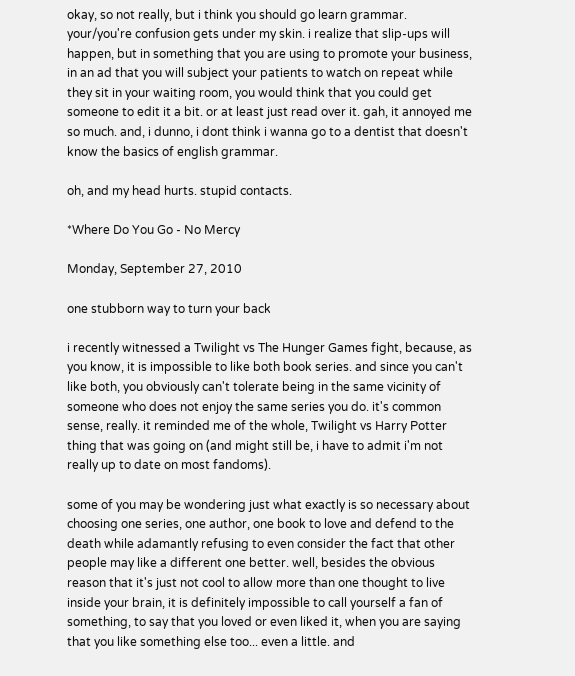okay, so not really, but i think you should go learn grammar. your/you're confusion gets under my skin. i realize that slip-ups will happen, but in something that you are using to promote your business, in an ad that you will subject your patients to watch on repeat while they sit in your waiting room, you would think that you could get someone to edit it a bit. or at least just read over it. gah, it annoyed me so much. and, i dunno, i dont think i wanna go to a dentist that doesn't know the basics of english grammar.

oh, and my head hurts. stupid contacts.

*Where Do You Go - No Mercy

Monday, September 27, 2010

one stubborn way to turn your back

i recently witnessed a Twilight vs The Hunger Games fight, because, as you know, it is impossible to like both book series. and since you can't like both, you obviously can't tolerate being in the same vicinity of someone who does not enjoy the same series you do. it's common sense, really. it reminded me of the whole, Twilight vs Harry Potter thing that was going on (and might still be, i have to admit i'm not really up to date on most fandoms).

some of you may be wondering just what exactly is so necessary about choosing one series, one author, one book to love and defend to the death while adamantly refusing to even consider the fact that other people may like a different one better. well, besides the obvious reason that it's just not cool to allow more than one thought to live inside your brain, it is definitely impossible to call yourself a fan of something, to say that you loved or even liked it, when you are saying that you like something else too... even a little. and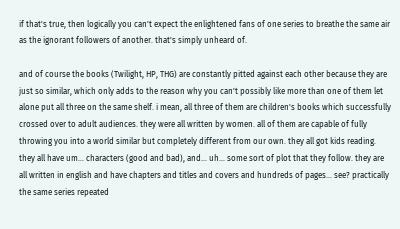if that's true, then logically you can't expect the enlightened fans of one series to breathe the same air as the ignorant followers of another. that's simply unheard of.

and of course the books (Twilight, HP, THG) are constantly pitted against each other because they are just so similar, which only adds to the reason why you can't possibly like more than one of them let alone put all three on the same shelf. i mean, all three of them are children's books which successfully crossed over to adult audiences. they were all written by women. all of them are capable of fully throwing you into a world similar but completely different from our own. they all got kids reading. they all have um... characters (good and bad), and... uh... some sort of plot that they follow. they are all written in english and have chapters and titles and covers and hundreds of pages... see? practically the same series repeated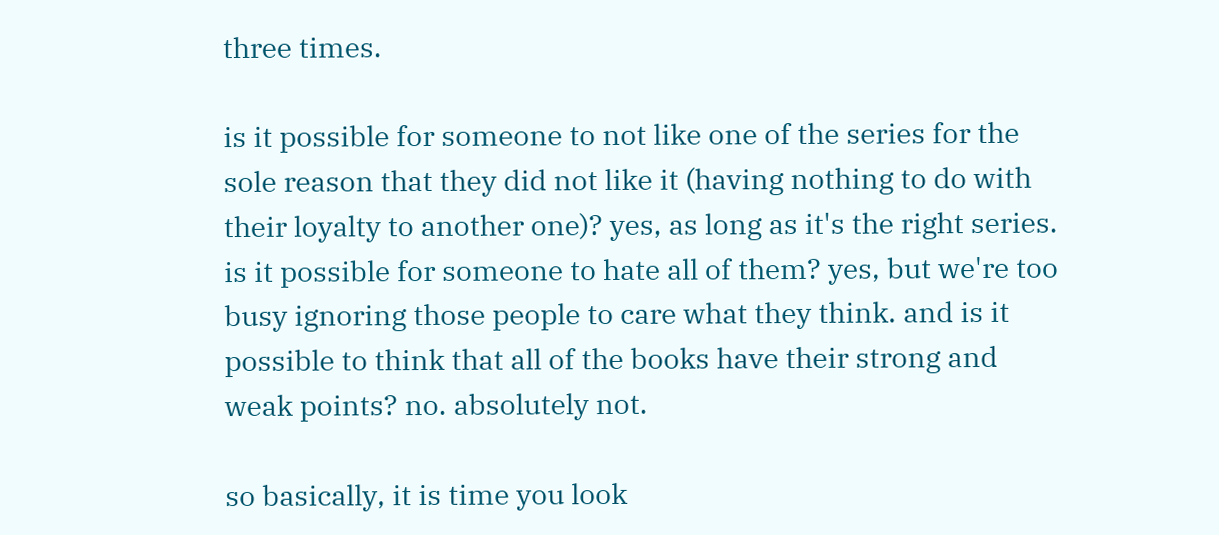three times.

is it possible for someone to not like one of the series for the sole reason that they did not like it (having nothing to do with their loyalty to another one)? yes, as long as it's the right series. is it possible for someone to hate all of them? yes, but we're too busy ignoring those people to care what they think. and is it possible to think that all of the books have their strong and weak points? no. absolutely not.

so basically, it is time you look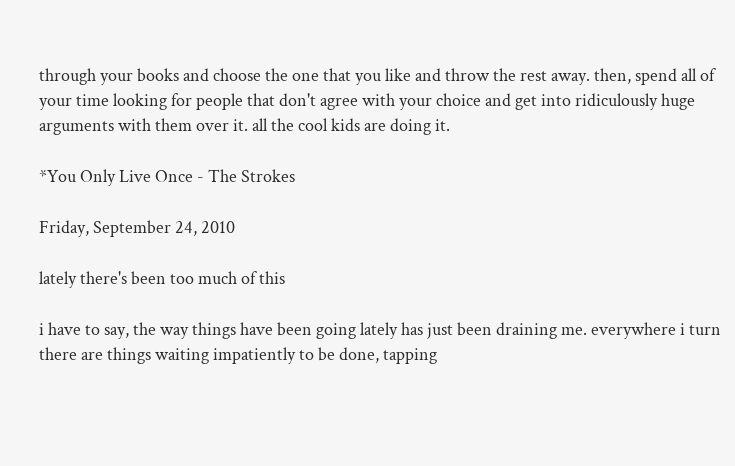through your books and choose the one that you like and throw the rest away. then, spend all of your time looking for people that don't agree with your choice and get into ridiculously huge arguments with them over it. all the cool kids are doing it.

*You Only Live Once - The Strokes

Friday, September 24, 2010

lately there's been too much of this

i have to say, the way things have been going lately has just been draining me. everywhere i turn there are things waiting impatiently to be done, tapping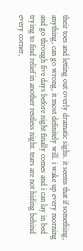their toes and letting out overly dramatic sighs. it seems that if something, anything, can go wrong, it most definitely will. i wake up every morning and go through five days before night finally comes and i can lay in bed trying to find relief in another restless night. tears are not hiding behind every corner,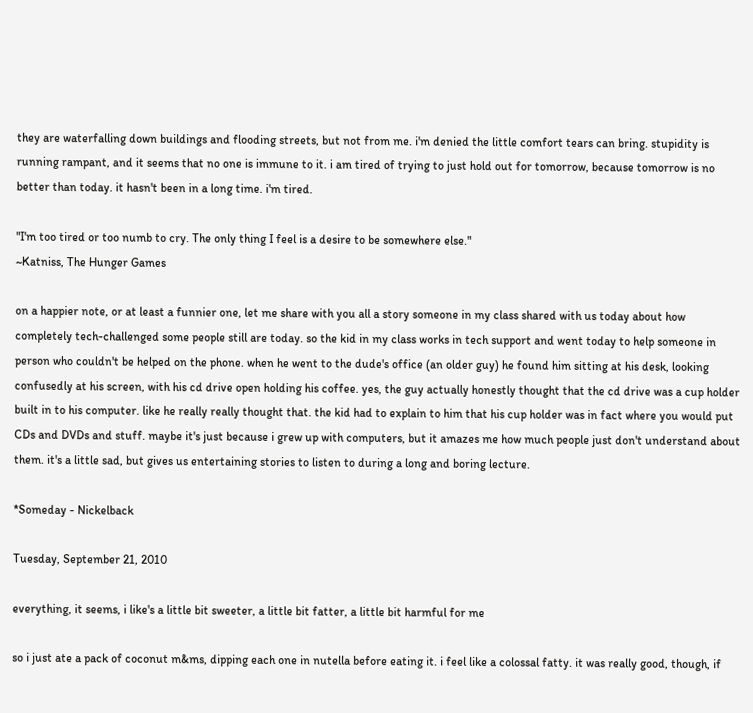they are waterfalling down buildings and flooding streets, but not from me. i'm denied the little comfort tears can bring. stupidity is running rampant, and it seems that no one is immune to it. i am tired of trying to just hold out for tomorrow, because tomorrow is no better than today. it hasn't been in a long time. i'm tired.

"I'm too tired or too numb to cry. The only thing I feel is a desire to be somewhere else."
~Katniss, The Hunger Games

on a happier note, or at least a funnier one, let me share with you all a story someone in my class shared with us today about how completely tech-challenged some people still are today. so the kid in my class works in tech support and went today to help someone in person who couldn't be helped on the phone. when he went to the dude's office (an older guy) he found him sitting at his desk, looking confusedly at his screen, with his cd drive open holding his coffee. yes, the guy actually honestly thought that the cd drive was a cup holder built in to his computer. like he really really thought that. the kid had to explain to him that his cup holder was in fact where you would put CDs and DVDs and stuff. maybe it's just because i grew up with computers, but it amazes me how much people just don't understand about them. it's a little sad, but gives us entertaining stories to listen to during a long and boring lecture.

*Someday - Nickelback

Tuesday, September 21, 2010

everything, it seems, i like's a little bit sweeter, a little bit fatter, a little bit harmful for me

so i just ate a pack of coconut m&ms, dipping each one in nutella before eating it. i feel like a colossal fatty. it was really good, though, if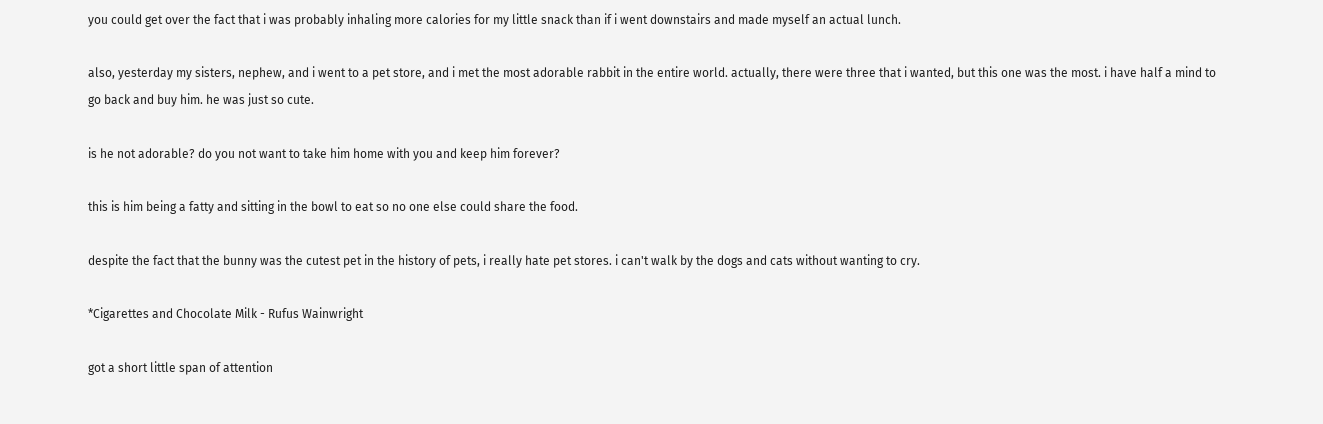you could get over the fact that i was probably inhaling more calories for my little snack than if i went downstairs and made myself an actual lunch.

also, yesterday my sisters, nephew, and i went to a pet store, and i met the most adorable rabbit in the entire world. actually, there were three that i wanted, but this one was the most. i have half a mind to go back and buy him. he was just so cute.

is he not adorable? do you not want to take him home with you and keep him forever?

this is him being a fatty and sitting in the bowl to eat so no one else could share the food.

despite the fact that the bunny was the cutest pet in the history of pets, i really hate pet stores. i can't walk by the dogs and cats without wanting to cry.

*Cigarettes and Chocolate Milk - Rufus Wainwright

got a short little span of attention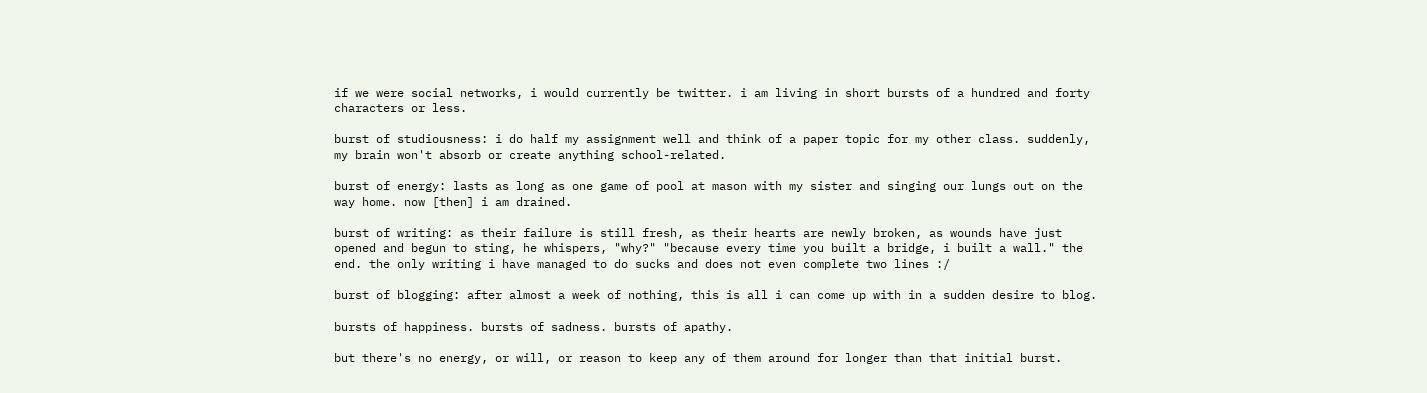if we were social networks, i would currently be twitter. i am living in short bursts of a hundred and forty characters or less.

burst of studiousness: i do half my assignment well and think of a paper topic for my other class. suddenly, my brain won't absorb or create anything school-related.

burst of energy: lasts as long as one game of pool at mason with my sister and singing our lungs out on the way home. now [then] i am drained.

burst of writing: as their failure is still fresh, as their hearts are newly broken, as wounds have just opened and begun to sting, he whispers, "why?" "because every time you built a bridge, i built a wall." the end. the only writing i have managed to do sucks and does not even complete two lines :/

burst of blogging: after almost a week of nothing, this is all i can come up with in a sudden desire to blog.

bursts of happiness. bursts of sadness. bursts of apathy.

but there's no energy, or will, or reason to keep any of them around for longer than that initial burst.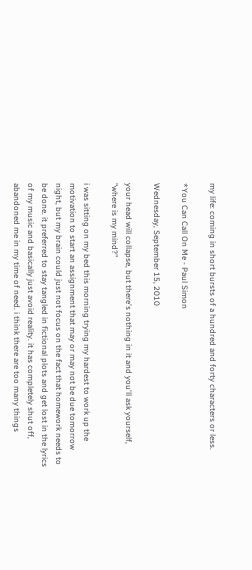my life: coming in short bursts of a hundred and forty characters or less.

*You Can Call On Me - Paul Simon

Wednesday, September 15, 2010

your head will collapse, but there's nothing in it and you'll ask yourself, "where is my mind?"

i was sitting on my bed this morning trying my hardest to work up the motivation to start an assignment that may or may not be due tomorrow night, but my brain could just not focus on the fact that homework needs to be done. it preferred to stay tangled in fictional plots and get lost in the lyrics of my music and basically just avoid reality. it has completely shut off, abandoned me in my time of need. i think there are too many things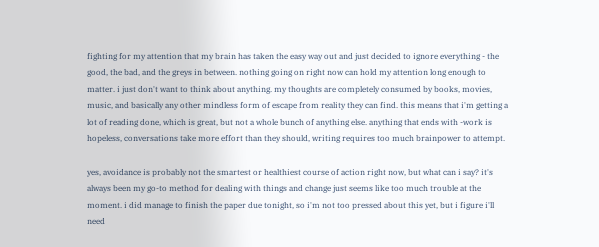fighting for my attention that my brain has taken the easy way out and just decided to ignore everything - the good, the bad, and the greys in between. nothing going on right now can hold my attention long enough to matter. i just don't want to think about anything. my thoughts are completely consumed by books, movies, music, and basically any other mindless form of escape from reality they can find. this means that i'm getting a lot of reading done, which is great, but not a whole bunch of anything else. anything that ends with -work is hopeless, conversations take more effort than they should, writing requires too much brainpower to attempt.

yes, avoidance is probably not the smartest or healthiest course of action right now, but what can i say? it's always been my go-to method for dealing with things and change just seems like too much trouble at the moment. i did manage to finish the paper due tonight, so i'm not too pressed about this yet, but i figure i'll need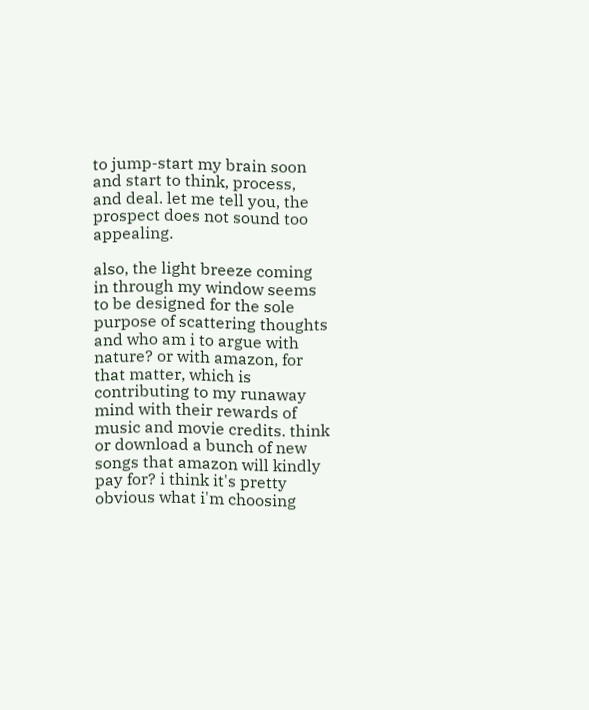to jump-start my brain soon and start to think, process, and deal. let me tell you, the prospect does not sound too appealing.

also, the light breeze coming in through my window seems to be designed for the sole purpose of scattering thoughts and who am i to argue with nature? or with amazon, for that matter, which is contributing to my runaway mind with their rewards of music and movie credits. think or download a bunch of new songs that amazon will kindly pay for? i think it's pretty obvious what i'm choosing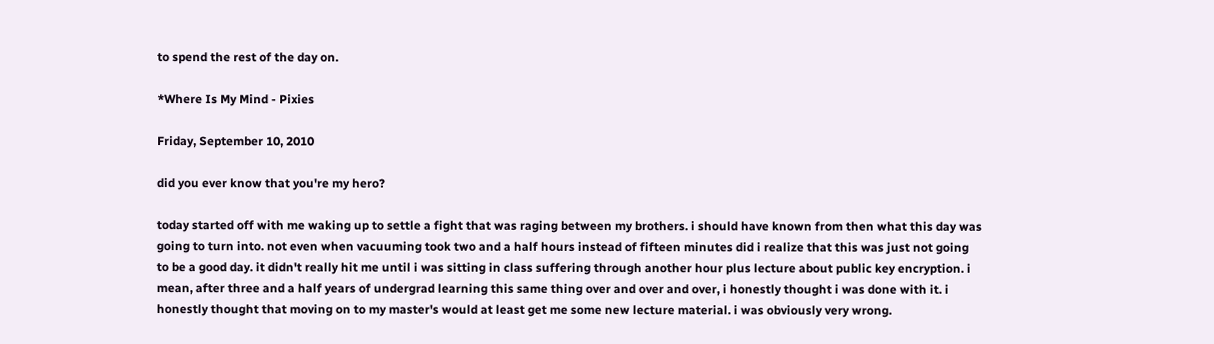to spend the rest of the day on.

*Where Is My Mind - Pixies

Friday, September 10, 2010

did you ever know that you're my hero?

today started off with me waking up to settle a fight that was raging between my brothers. i should have known from then what this day was going to turn into. not even when vacuuming took two and a half hours instead of fifteen minutes did i realize that this was just not going to be a good day. it didn't really hit me until i was sitting in class suffering through another hour plus lecture about public key encryption. i mean, after three and a half years of undergrad learning this same thing over and over and over, i honestly thought i was done with it. i honestly thought that moving on to my master's would at least get me some new lecture material. i was obviously very wrong.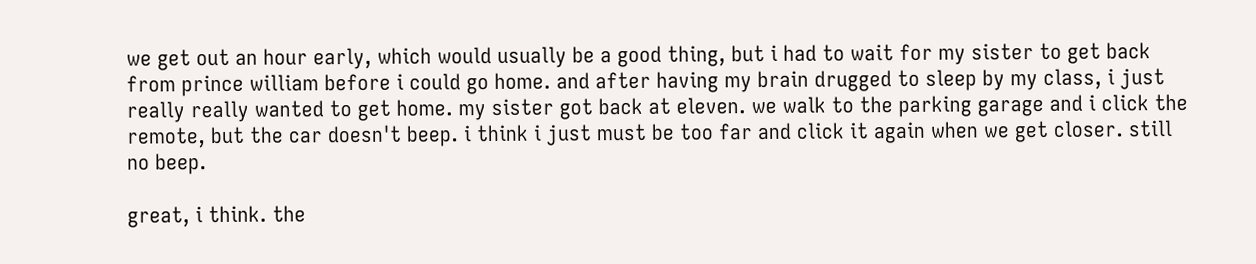we get out an hour early, which would usually be a good thing, but i had to wait for my sister to get back from prince william before i could go home. and after having my brain drugged to sleep by my class, i just really really wanted to get home. my sister got back at eleven. we walk to the parking garage and i click the remote, but the car doesn't beep. i think i just must be too far and click it again when we get closer. still no beep.

great, i think. the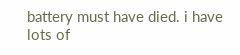battery must have died. i have lots of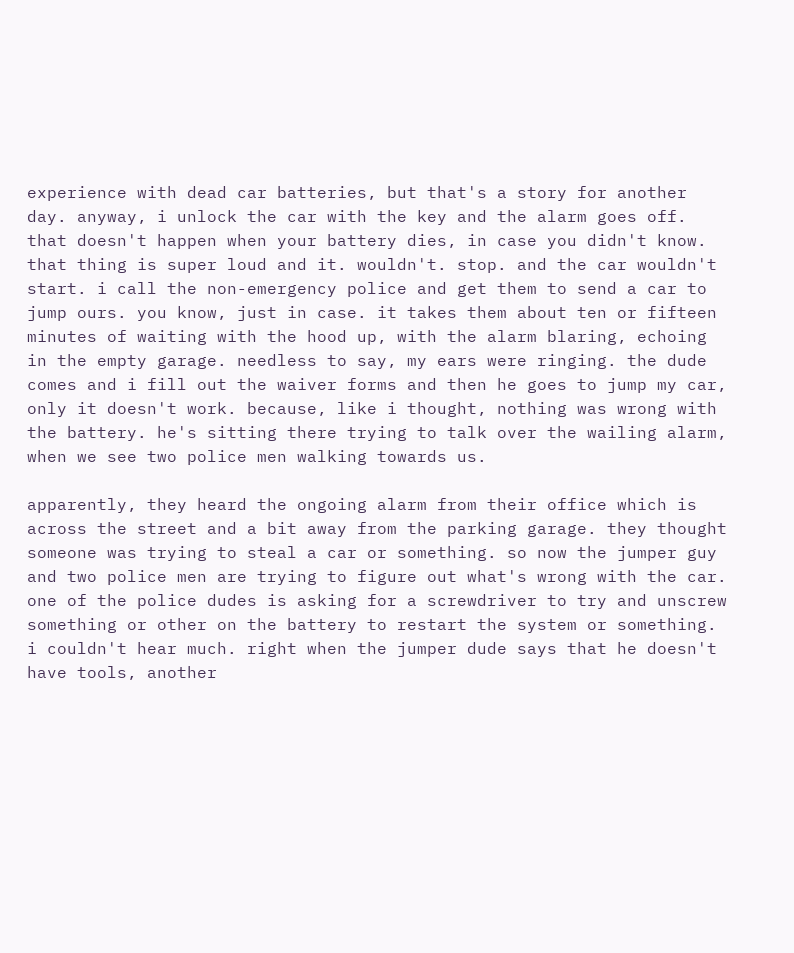experience with dead car batteries, but that's a story for another day. anyway, i unlock the car with the key and the alarm goes off. that doesn't happen when your battery dies, in case you didn't know. that thing is super loud and it. wouldn't. stop. and the car wouldn't start. i call the non-emergency police and get them to send a car to jump ours. you know, just in case. it takes them about ten or fifteen minutes of waiting with the hood up, with the alarm blaring, echoing in the empty garage. needless to say, my ears were ringing. the dude comes and i fill out the waiver forms and then he goes to jump my car, only it doesn't work. because, like i thought, nothing was wrong with the battery. he's sitting there trying to talk over the wailing alarm, when we see two police men walking towards us.

apparently, they heard the ongoing alarm from their office which is across the street and a bit away from the parking garage. they thought someone was trying to steal a car or something. so now the jumper guy and two police men are trying to figure out what's wrong with the car. one of the police dudes is asking for a screwdriver to try and unscrew something or other on the battery to restart the system or something. i couldn't hear much. right when the jumper dude says that he doesn't have tools, another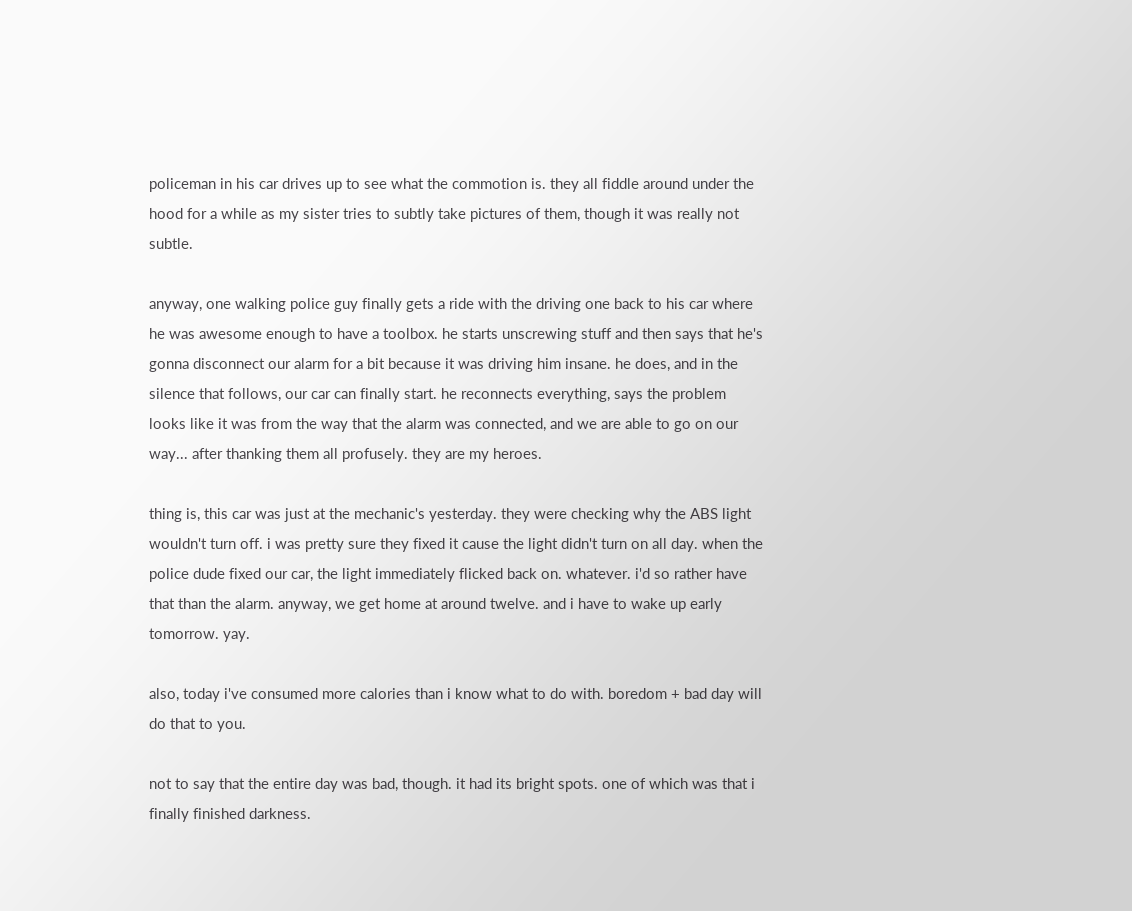policeman in his car drives up to see what the commotion is. they all fiddle around under the hood for a while as my sister tries to subtly take pictures of them, though it was really not subtle.

anyway, one walking police guy finally gets a ride with the driving one back to his car where he was awesome enough to have a toolbox. he starts unscrewing stuff and then says that he's gonna disconnect our alarm for a bit because it was driving him insane. he does, and in the silence that follows, our car can finally start. he reconnects everything, says the problem looks like it was from the way that the alarm was connected, and we are able to go on our way... after thanking them all profusely. they are my heroes.

thing is, this car was just at the mechanic's yesterday. they were checking why the ABS light wouldn't turn off. i was pretty sure they fixed it cause the light didn't turn on all day. when the police dude fixed our car, the light immediately flicked back on. whatever. i'd so rather have that than the alarm. anyway, we get home at around twelve. and i have to wake up early tomorrow. yay.

also, today i've consumed more calories than i know what to do with. boredom + bad day will do that to you.

not to say that the entire day was bad, though. it had its bright spots. one of which was that i finally finished darkness.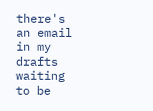there's an email in my drafts waiting to be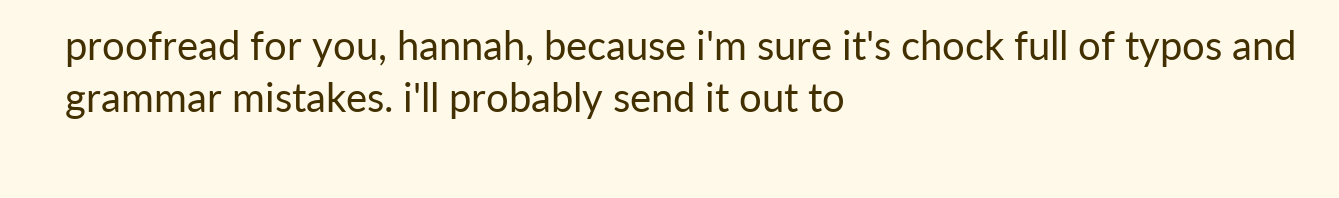proofread for you, hannah, because i'm sure it's chock full of typos and grammar mistakes. i'll probably send it out to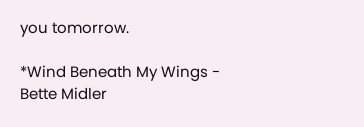you tomorrow.

*Wind Beneath My Wings - Bette Midler